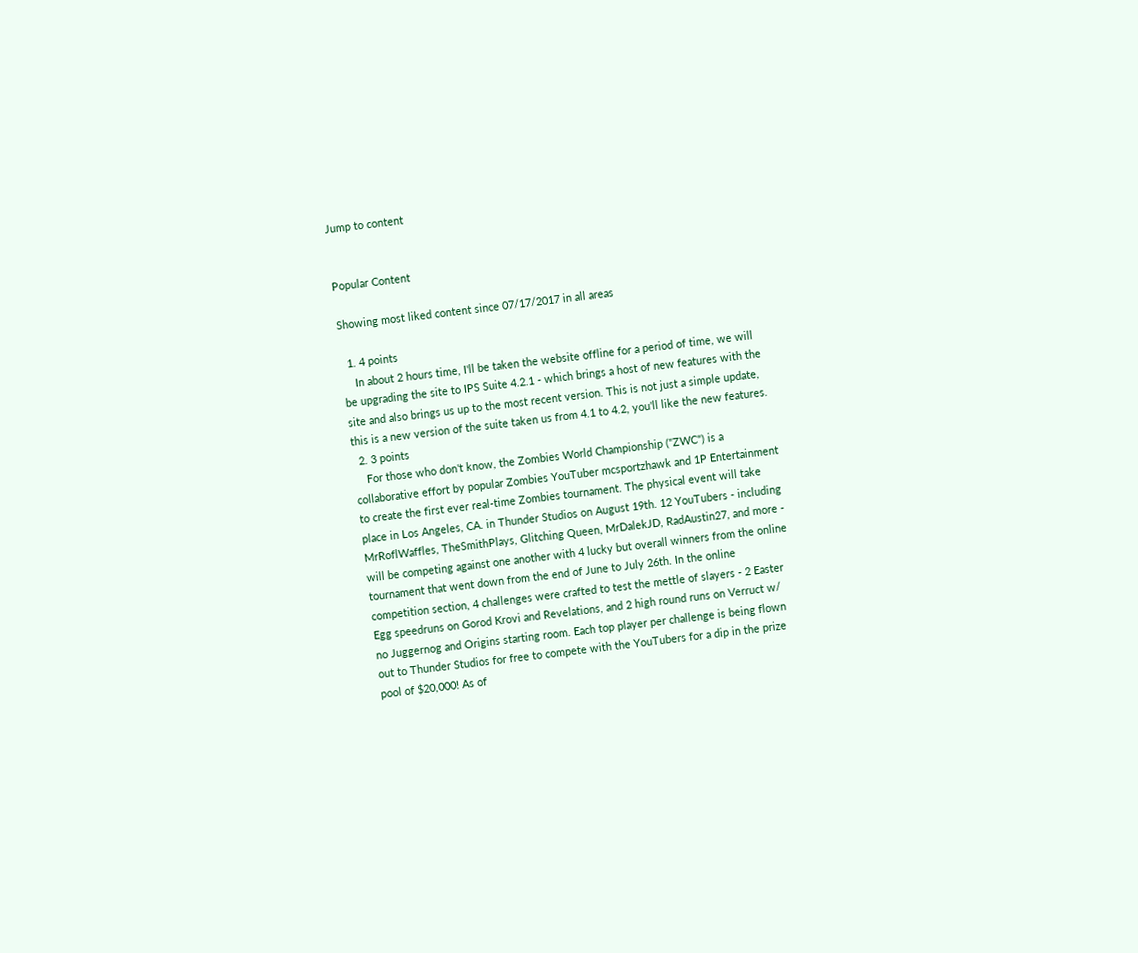Jump to content


Popular Content

Showing most liked content since 07/17/2017 in all areas

  1. 4 points
    In about 2 hours time, I'll be taken the website offline for a period of time, we will be upgrading the site to IPS Suite 4.2.1 - which brings a host of new features with the site and also brings us up to the most recent version. This is not just a simple update, this is a new version of the suite taken us from 4.1 to 4.2, you'll like the new features.
  2. 3 points
    For those who don't know, the Zombies World Championship ("ZWC") is a collaborative effort by popular Zombies YouTuber mcsportzhawk and 1P Entertainment to create the first ever real-time Zombies tournament. The physical event will take place in Los Angeles, CA. in Thunder Studios on August 19th. 12 YouTubers - including MrRoflWaffles, TheSmithPlays, Glitching Queen, MrDalekJD, RadAustin27, and more - will be competing against one another with 4 lucky but overall winners from the online tournament that went down from the end of June to July 26th. In the online competition section, 4 challenges were crafted to test the mettle of slayers - 2 Easter Egg speedruns on Gorod Krovi and Revelations, and 2 high round runs on Verruct w/ no Juggernog and Origins starting room. Each top player per challenge is being flown out to Thunder Studios for free to compete with the YouTubers for a dip in the prize pool of $20,000! As of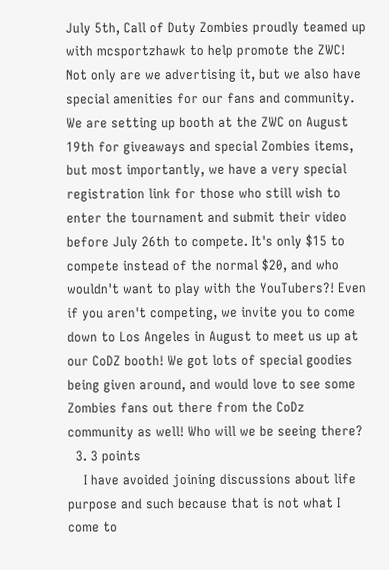July 5th, Call of Duty Zombies proudly teamed up with mcsportzhawk to help promote the ZWC! Not only are we advertising it, but we also have special amenities for our fans and community. We are setting up booth at the ZWC on August 19th for giveaways and special Zombies items, but most importantly, we have a very special registration link for those who still wish to enter the tournament and submit their video before July 26th to compete. It's only $15 to compete instead of the normal $20, and who wouldn't want to play with the YouTubers?! Even if you aren't competing, we invite you to come down to Los Angeles in August to meet us up at our CoDZ booth! We got lots of special goodies being given around, and would love to see some Zombies fans out there from the CoDz community as well! Who will we be seeing there?
  3. 3 points
    I have avoided joining discussions about life purpose and such because that is not what I come to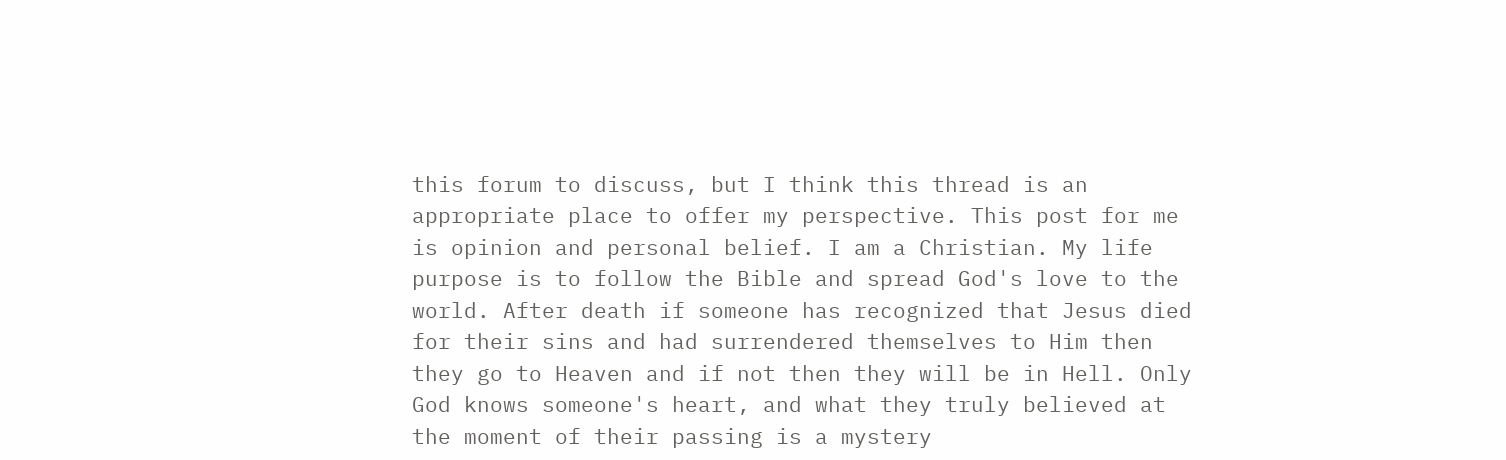this forum to discuss, but I think this thread is an appropriate place to offer my perspective. This post for me is opinion and personal belief. I am a Christian. My life purpose is to follow the Bible and spread God's love to the world. After death if someone has recognized that Jesus died for their sins and had surrendered themselves to Him then they go to Heaven and if not then they will be in Hell. Only God knows someone's heart, and what they truly believed at the moment of their passing is a mystery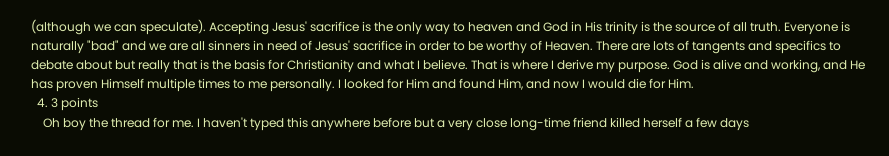(although we can speculate). Accepting Jesus' sacrifice is the only way to heaven and God in His trinity is the source of all truth. Everyone is naturally "bad" and we are all sinners in need of Jesus' sacrifice in order to be worthy of Heaven. There are lots of tangents and specifics to debate about but really that is the basis for Christianity and what I believe. That is where I derive my purpose. God is alive and working, and He has proven Himself multiple times to me personally. I looked for Him and found Him, and now I would die for Him.
  4. 3 points
    Oh boy the thread for me. I haven't typed this anywhere before but a very close long-time friend killed herself a few days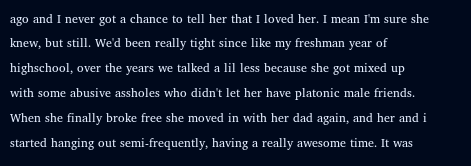ago and I never got a chance to tell her that I loved her. I mean I'm sure she knew, but still. We'd been really tight since like my freshman year of highschool, over the years we talked a lil less because she got mixed up with some abusive assholes who didn't let her have platonic male friends. When she finally broke free she moved in with her dad again, and her and i started hanging out semi-frequently, having a really awesome time. It was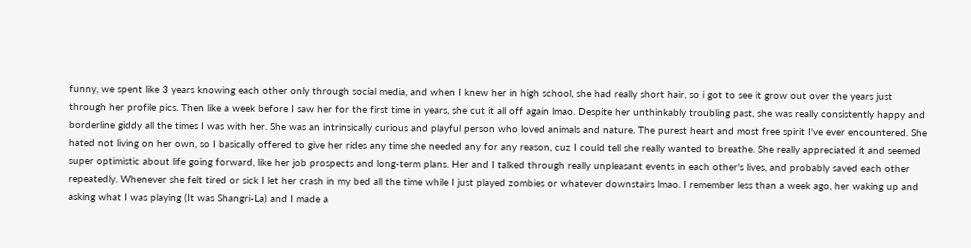funny, we spent like 3 years knowing each other only through social media, and when I knew her in high school, she had really short hair, so i got to see it grow out over the years just through her profile pics. Then like a week before I saw her for the first time in years, she cut it all off again lmao. Despite her unthinkably troubling past, she was really consistently happy and borderline giddy all the times I was with her. She was an intrinsically curious and playful person who loved animals and nature. The purest heart and most free spirit I've ever encountered. She hated not living on her own, so I basically offered to give her rides any time she needed any for any reason, cuz I could tell she really wanted to breathe. She really appreciated it and seemed super optimistic about life going forward, like her job prospects and long-term plans. Her and I talked through really unpleasant events in each other's lives, and probably saved each other repeatedly. Whenever she felt tired or sick I let her crash in my bed all the time while I just played zombies or whatever downstairs lmao. I remember less than a week ago, her waking up and asking what I was playing (It was Shangri-La) and I made a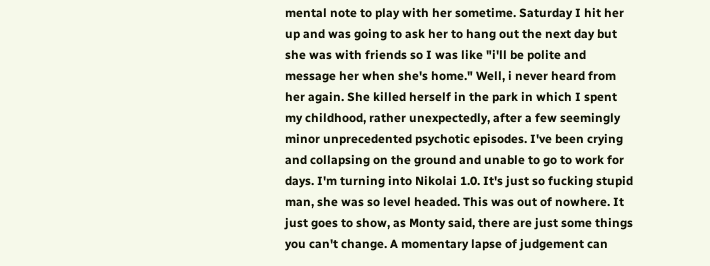mental note to play with her sometime. Saturday I hit her up and was going to ask her to hang out the next day but she was with friends so I was like "i'll be polite and message her when she's home." Well, i never heard from her again. She killed herself in the park in which I spent my childhood, rather unexpectedly, after a few seemingly minor unprecedented psychotic episodes. I've been crying and collapsing on the ground and unable to go to work for days. I'm turning into Nikolai 1.0. It's just so fucking stupid man, she was so level headed. This was out of nowhere. It just goes to show, as Monty said, there are just some things you can't change. A momentary lapse of judgement can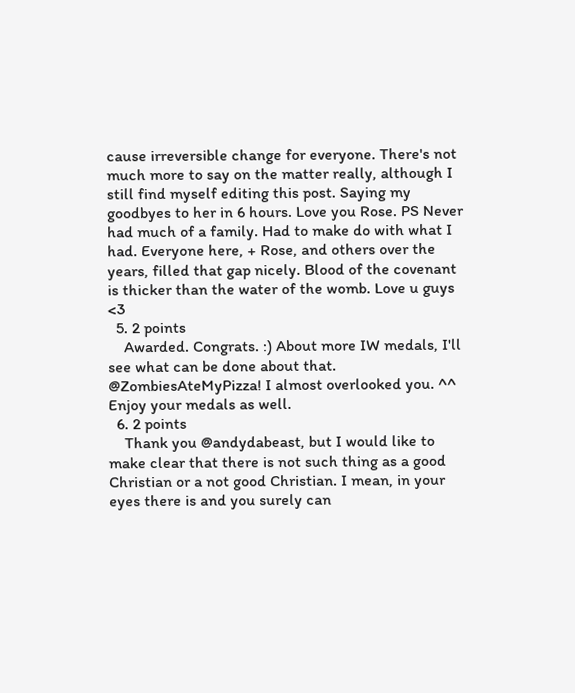cause irreversible change for everyone. There's not much more to say on the matter really, although I still find myself editing this post. Saying my goodbyes to her in 6 hours. Love you Rose. PS Never had much of a family. Had to make do with what I had. Everyone here, + Rose, and others over the years, filled that gap nicely. Blood of the covenant is thicker than the water of the womb. Love u guys <3
  5. 2 points
    Awarded. Congrats. :) About more IW medals, I'll see what can be done about that. @ZombiesAteMyPizza! I almost overlooked you. ^^ Enjoy your medals as well.
  6. 2 points
    Thank you @andydabeast, but I would like to make clear that there is not such thing as a good Christian or a not good Christian. I mean, in your eyes there is and you surely can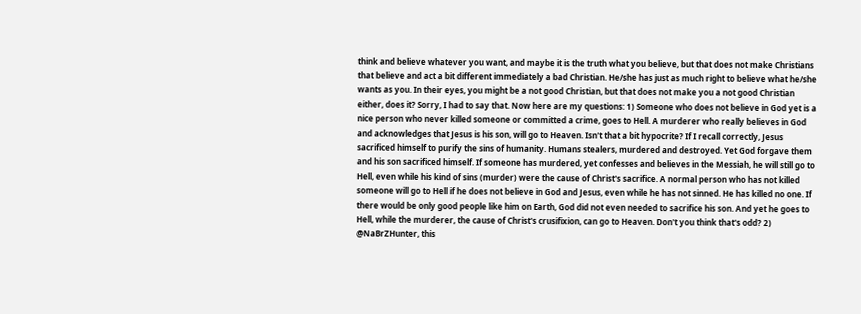think and believe whatever you want, and maybe it is the truth what you believe, but that does not make Christians that believe and act a bit different immediately a bad Christian. He/she has just as much right to believe what he/she wants as you. In their eyes, you might be a not good Christian, but that does not make you a not good Christian either, does it? Sorry, I had to say that. Now here are my questions: 1) Someone who does not believe in God yet is a nice person who never killed someone or committed a crime, goes to Hell. A murderer who really believes in God and acknowledges that Jesus is his son, will go to Heaven. Isn't that a bit hypocrite? If I recall correctly, Jesus sacrificed himself to purify the sins of humanity. Humans stealers, murdered and destroyed. Yet God forgave them and his son sacrificed himself. If someone has murdered, yet confesses and believes in the Messiah, he will still go to Hell, even while his kind of sins (murder) were the cause of Christ's sacrifice. A normal person who has not killed someone will go to Hell if he does not believe in God and Jesus, even while he has not sinned. He has killed no one. If there would be only good people like him on Earth, God did not even needed to sacrifice his son. And yet he goes to Hell, while the murderer, the cause of Christ's crusifixion, can go to Heaven. Don't you think that's odd? 2) @NaBrZHunter, this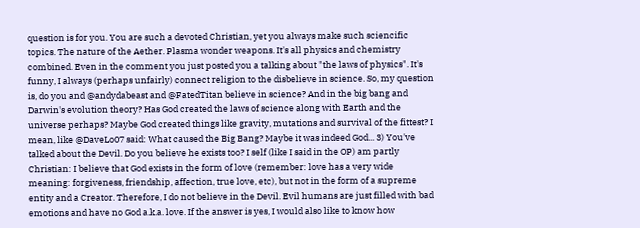question is for you. You are such a devoted Christian, yet you always make such sciencific topics. The nature of the Aether. Plasma wonder weapons. It's all physics and chemistry combined. Even in the comment you just posted you a talking about "the laws of physics". It's funny, I always (perhaps unfairly) connect religion to the disbelieve in science. So, my question is, do you and @andydabeast and @FatedTitan believe in science? And in the big bang and Darwin's evolution theory? Has God created the laws of science along with Earth and the universe perhaps? Maybe God created things like gravity, mutations and survival of the fittest? I mean, like @DaveLo07 said: What caused the Big Bang? Maybe it was indeed God... 3) You've talked about the Devil. Do you believe he exists too? I self (like I said in the OP) am partly Christian: I believe that God exists in the form of love (remember: love has a very wide meaning: forgiveness, friendship, affection, true love, etc), but not in the form of a supreme entity and a Creator. Therefore, I do not believe in the Devil. Evil humans are just filled with bad emotions and have no God a.k.a. love. If the answer is yes, I would also like to know how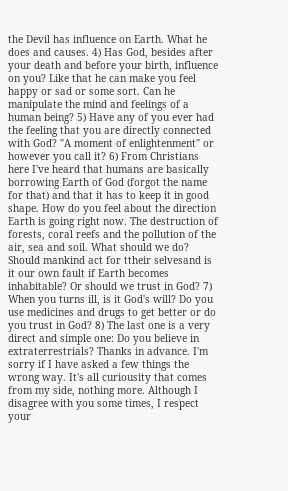the Devil has influence on Earth. What he does and causes. 4) Has God, besides after your death and before your birth, influence on you? Like that he can make you feel happy or sad or some sort. Can he manipulate the mind and feelings of a human being? 5) Have any of you ever had the feeling that you are directly connected with God? "A moment of enlightenment" or however you call it? 6) From Christians here I've heard that humans are basically borrowing Earth of God (forgot the name for that) and that it has to keep it in good shape. How do you feel about the direction Earth is going right now. The destruction of forests, coral reefs and the pollution of the air, sea and soil. What should we do? Should mankind act for ttheir selvesand is it our own fault if Earth becomes inhabitable? Or should we trust in God? 7) When you turns ill, is it God's will? Do you use medicines and drugs to get better or do you trust in God? 8) The last one is a very direct and simple one: Do you believe in extraterrestrials? Thanks in advance. I'm sorry if I have asked a few things the wrong way. It's all curiousity that comes from my side, nothing more. Although I disagree with you some times, I respect your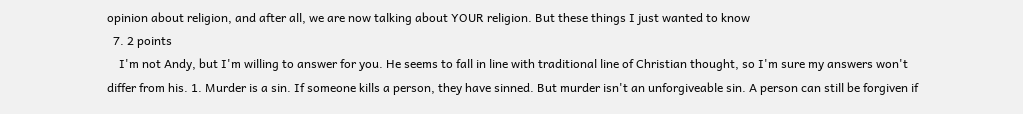opinion about religion, and after all, we are now talking about YOUR religion. But these things I just wanted to know
  7. 2 points
    I'm not Andy, but I'm willing to answer for you. He seems to fall in line with traditional line of Christian thought, so I'm sure my answers won't differ from his. 1. Murder is a sin. If someone kills a person, they have sinned. But murder isn't an unforgiveable sin. A person can still be forgiven if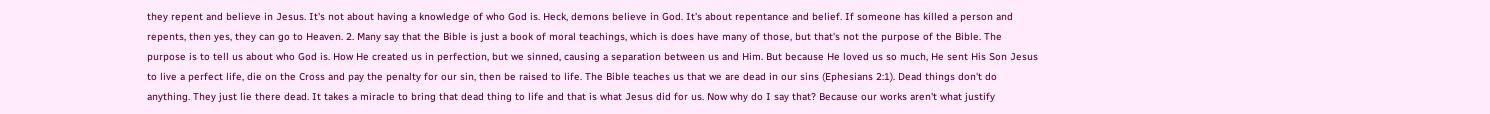they repent and believe in Jesus. It's not about having a knowledge of who God is. Heck, demons believe in God. It's about repentance and belief. If someone has killed a person and repents, then yes, they can go to Heaven. 2. Many say that the Bible is just a book of moral teachings, which is does have many of those, but that's not the purpose of the Bible. The purpose is to tell us about who God is. How He created us in perfection, but we sinned, causing a separation between us and Him. But because He loved us so much, He sent His Son Jesus to live a perfect life, die on the Cross and pay the penalty for our sin, then be raised to life. The Bible teaches us that we are dead in our sins (Ephesians 2:1). Dead things don't do anything. They just lie there dead. It takes a miracle to bring that dead thing to life and that is what Jesus did for us. Now why do I say that? Because our works aren't what justify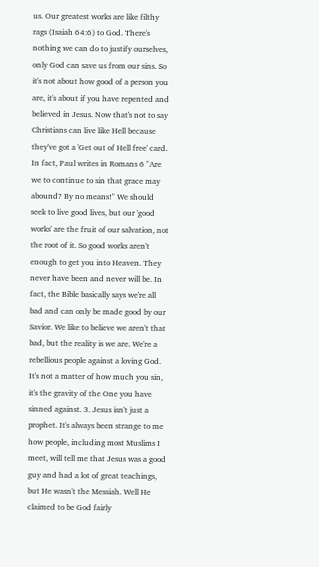us. Our greatest works are like filthy rags (Isaiah 64:6) to God. There's nothing we can do to justify ourselves, only God can save us from our sins. So it's not about how good of a person you are, it's about if you have repented and believed in Jesus. Now that's not to say Christians can live like Hell because they've got a 'Get out of Hell free' card. In fact, Paul writes in Romans 6 "Are we to continue to sin that grace may abound? By no means!" We should seek to live good lives, but our 'good works' are the fruit of our salvation, not the root of it. So good works aren't enough to get you into Heaven. They never have been and never will be. In fact, the Bible basically says we're all bad and can only be made good by our Savior. We like to believe we aren't that bad, but the reality is we are. We're a rebellious people against a loving God. It's not a matter of how much you sin, it's the gravity of the One you have sinned against. 3. Jesus isn't just a prophet. It's always been strange to me how people, including most Muslims I meet, will tell me that Jesus was a good guy and had a lot of great teachings, but He wasn't the Messiah. Well He claimed to be God fairly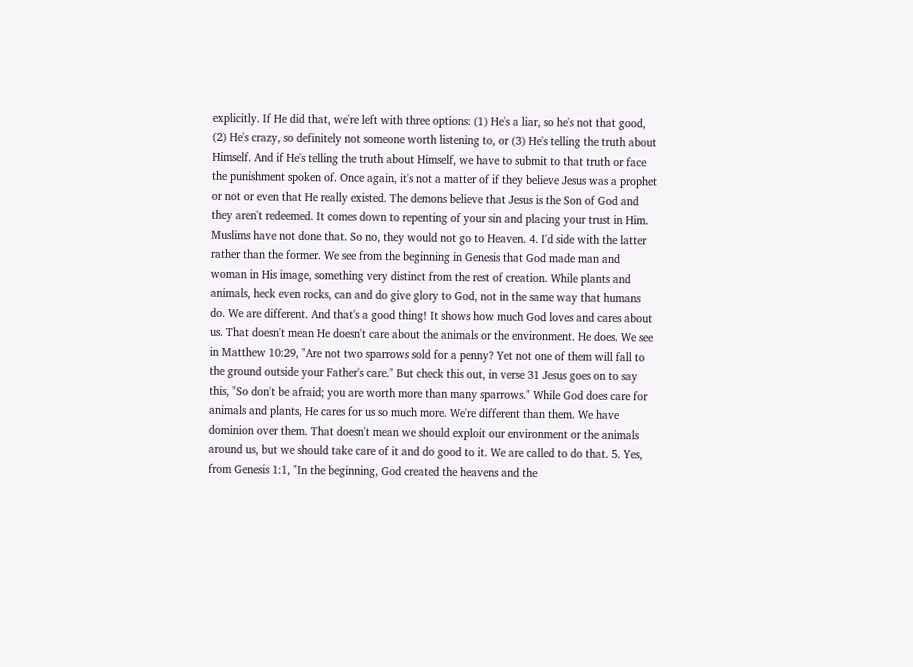explicitly. If He did that, we're left with three options: (1) He's a liar, so he's not that good, (2) He's crazy, so definitely not someone worth listening to, or (3) He's telling the truth about Himself. And if He's telling the truth about Himself, we have to submit to that truth or face the punishment spoken of. Once again, it's not a matter of if they believe Jesus was a prophet or not or even that He really existed. The demons believe that Jesus is the Son of God and they aren't redeemed. It comes down to repenting of your sin and placing your trust in Him. Muslims have not done that. So no, they would not go to Heaven. 4. I'd side with the latter rather than the former. We see from the beginning in Genesis that God made man and woman in His image, something very distinct from the rest of creation. While plants and animals, heck even rocks, can and do give glory to God, not in the same way that humans do. We are different. And that's a good thing! It shows how much God loves and cares about us. That doesn't mean He doesn't care about the animals or the environment. He does. We see in Matthew 10:29, "Are not two sparrows sold for a penny? Yet not one of them will fall to the ground outside your Father's care." But check this out, in verse 31 Jesus goes on to say this, "So don't be afraid; you are worth more than many sparrows." While God does care for animals and plants, He cares for us so much more. We're different than them. We have dominion over them. That doesn't mean we should exploit our environment or the animals around us, but we should take care of it and do good to it. We are called to do that. 5. Yes, from Genesis 1:1, "In the beginning, God created the heavens and the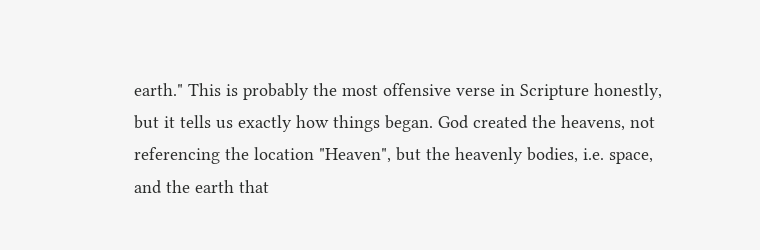earth." This is probably the most offensive verse in Scripture honestly, but it tells us exactly how things began. God created the heavens, not referencing the location "Heaven", but the heavenly bodies, i.e. space, and the earth that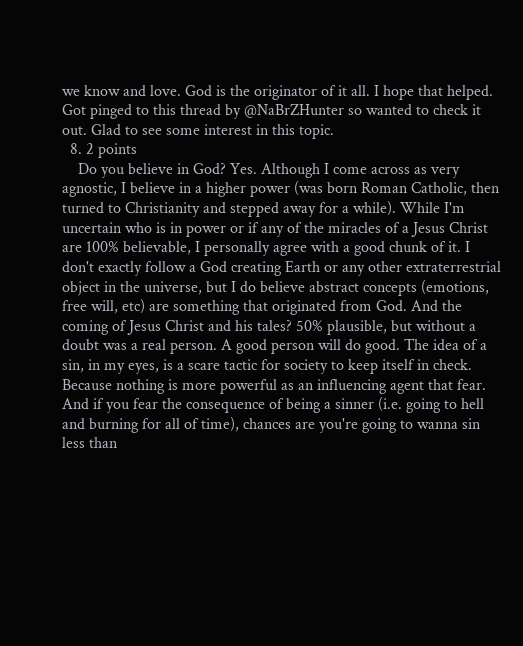we know and love. God is the originator of it all. I hope that helped. Got pinged to this thread by @NaBrZHunter so wanted to check it out. Glad to see some interest in this topic.
  8. 2 points
    Do you believe in God? Yes. Although I come across as very agnostic, I believe in a higher power (was born Roman Catholic, then turned to Christianity and stepped away for a while). While I'm uncertain who is in power or if any of the miracles of a Jesus Christ are 100% believable, I personally agree with a good chunk of it. I don't exactly follow a God creating Earth or any other extraterrestrial object in the universe, but I do believe abstract concepts (emotions, free will, etc) are something that originated from God. And the coming of Jesus Christ and his tales? 50% plausible, but without a doubt was a real person. A good person will do good. The idea of a sin, in my eyes, is a scare tactic for society to keep itself in check. Because nothing is more powerful as an influencing agent that fear. And if you fear the consequence of being a sinner (i.e. going to hell and burning for all of time), chances are you're going to wanna sin less than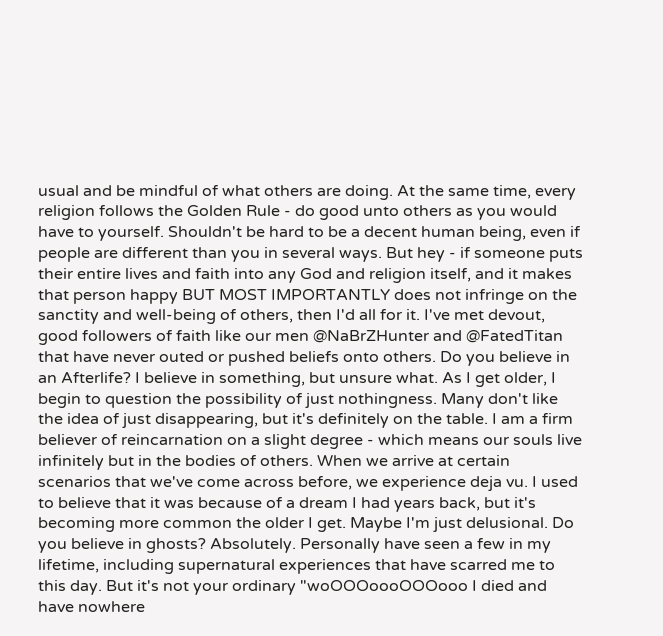usual and be mindful of what others are doing. At the same time, every religion follows the Golden Rule - do good unto others as you would have to yourself. Shouldn't be hard to be a decent human being, even if people are different than you in several ways. But hey - if someone puts their entire lives and faith into any God and religion itself, and it makes that person happy BUT MOST IMPORTANTLY does not infringe on the sanctity and well-being of others, then I'd all for it. I've met devout, good followers of faith like our men @NaBrZHunter and @FatedTitan that have never outed or pushed beliefs onto others. Do you believe in an Afterlife? I believe in something, but unsure what. As I get older, I begin to question the possibility of just nothingness. Many don't like the idea of just disappearing, but it's definitely on the table. I am a firm believer of reincarnation on a slight degree - which means our souls live infinitely but in the bodies of others. When we arrive at certain scenarios that we've come across before, we experience deja vu. I used to believe that it was because of a dream I had years back, but it's becoming more common the older I get. Maybe I'm just delusional. Do you believe in ghosts? Absolutely. Personally have seen a few in my lifetime, including supernatural experiences that have scarred me to this day. But it's not your ordinary "woOOOoooOOOooo I died and have nowhere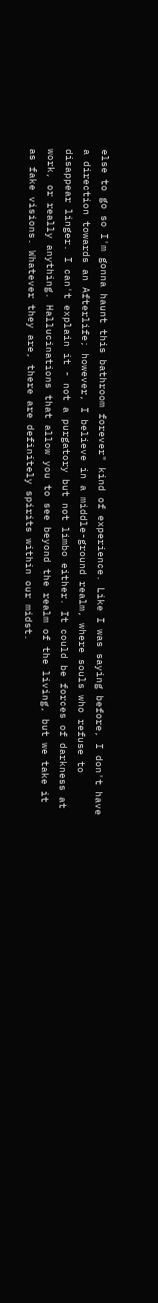else to go so I'm gonna haunt this bathroom forever" kind of experience. Like I was saying before, I don't have a direction towards an Afterlife; however, I believe in a middle-ground realm, where souls who refuse to disappear linger. I can't explain it - not a purgatory but not limbo either. It could be forces of darkness at work, or really anything. Hallucinations that allow you to see beyond the realm of the living, but we take it as fake visions. Whatever they are, there are definitely spirits within our midst.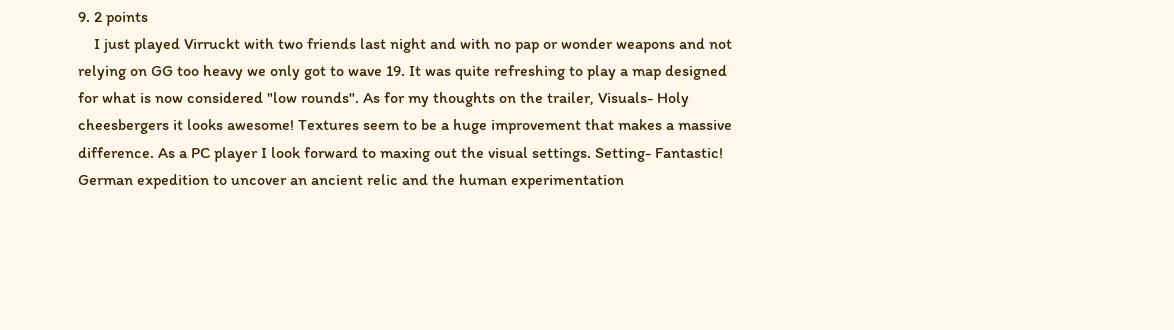9. 2 points
    I just played Virruckt with two friends last night and with no pap or wonder weapons and not relying on GG too heavy we only got to wave 19. It was quite refreshing to play a map designed for what is now considered "low rounds". As for my thoughts on the trailer, Visuals- Holy cheesbergers it looks awesome! Textures seem to be a huge improvement that makes a massive difference. As a PC player I look forward to maxing out the visual settings. Setting- Fantastic! German expedition to uncover an ancient relic and the human experimentation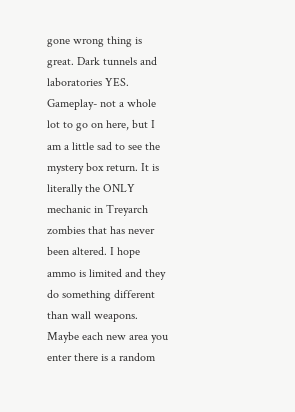gone wrong thing is great. Dark tunnels and laboratories YES. Gameplay- not a whole lot to go on here, but I am a little sad to see the mystery box return. It is literally the ONLY mechanic in Treyarch zombies that has never been altered. I hope ammo is limited and they do something different than wall weapons. Maybe each new area you enter there is a random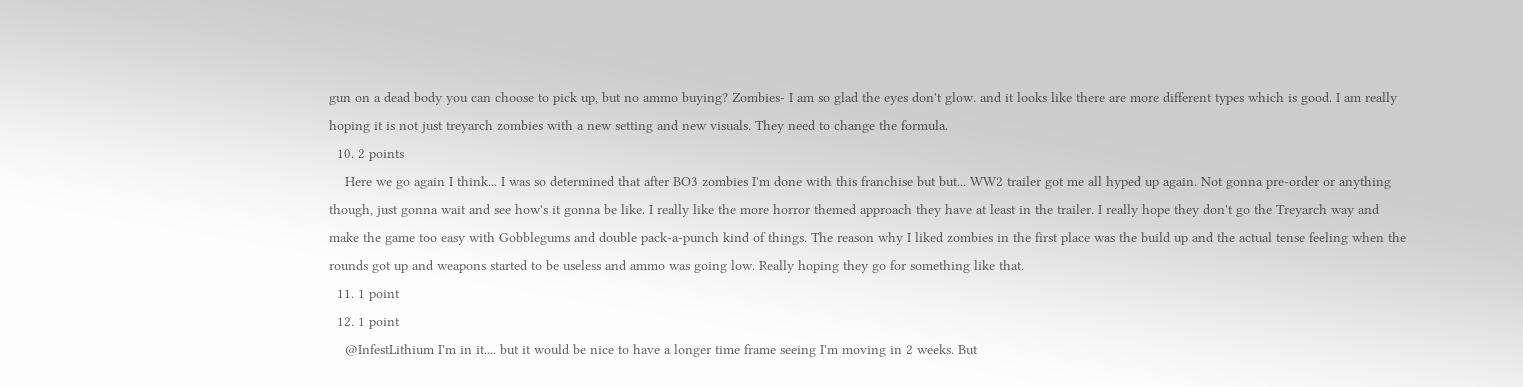gun on a dead body you can choose to pick up, but no ammo buying? Zombies- I am so glad the eyes don't glow. and it looks like there are more different types which is good. I am really hoping it is not just treyarch zombies with a new setting and new visuals. They need to change the formula.
  10. 2 points
    Here we go again I think... I was so determined that after BO3 zombies I'm done with this franchise but but... WW2 trailer got me all hyped up again. Not gonna pre-order or anything though, just gonna wait and see how's it gonna be like. I really like the more horror themed approach they have at least in the trailer. I really hope they don't go the Treyarch way and make the game too easy with Gobblegums and double pack-a-punch kind of things. The reason why I liked zombies in the first place was the build up and the actual tense feeling when the rounds got up and weapons started to be useless and ammo was going low. Really hoping they go for something like that.
  11. 1 point
  12. 1 point
    @InfestLithium I'm in it.... but it would be nice to have a longer time frame seeing I'm moving in 2 weeks. But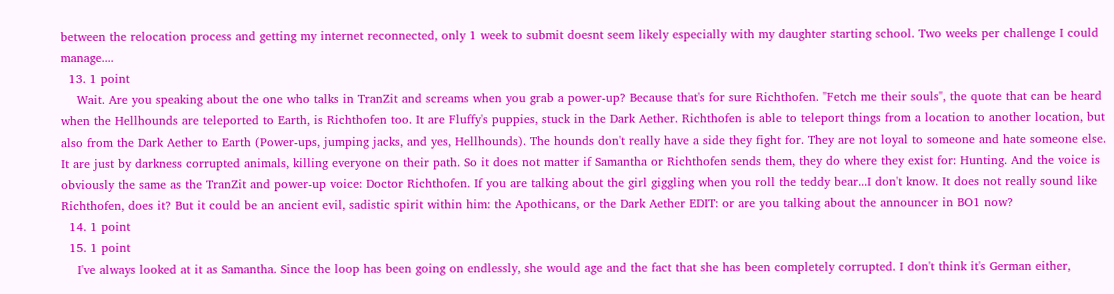between the relocation process and getting my internet reconnected, only 1 week to submit doesnt seem likely especially with my daughter starting school. Two weeks per challenge I could manage....
  13. 1 point
    Wait. Are you speaking about the one who talks in TranZit and screams when you grab a power-up? Because that's for sure Richthofen. "Fetch me their souls", the quote that can be heard when the Hellhounds are teleported to Earth, is Richthofen too. It are Fluffy's puppies, stuck in the Dark Aether. Richthofen is able to teleport things from a location to another location, but also from the Dark Aether to Earth (Power-ups, jumping jacks, and yes, Hellhounds). The hounds don't really have a side they fight for. They are not loyal to someone and hate someone else. It are just by darkness corrupted animals, killing everyone on their path. So it does not matter if Samantha or Richthofen sends them, they do where they exist for: Hunting. And the voice is obviously the same as the TranZit and power-up voice: Doctor Richthofen. If you are talking about the girl giggling when you roll the teddy bear...I don't know. It does not really sound like Richthofen, does it? But it could be an ancient evil, sadistic spirit within him: the Apothicans, or the Dark Aether EDIT: or are you talking about the announcer in BO1 now?
  14. 1 point
  15. 1 point
    I've always looked at it as Samantha. Since the loop has been going on endlessly, she would age and the fact that she has been completely corrupted. I don't think it's German either,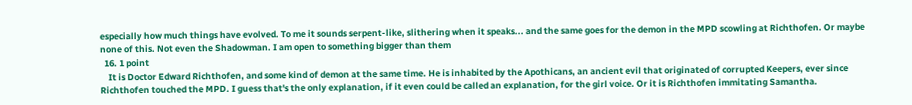especially how much things have evolved. To me it sounds serpent-like, slithering when it speaks... and the same goes for the demon in the MPD scowling at Richthofen. Or maybe none of this. Not even the Shadowman. I am open to something bigger than them
  16. 1 point
    It is Doctor Edward Richthofen, and some kind of demon at the same time. He is inhabited by the Apothicans, an ancient evil that originated of corrupted Keepers, ever since Richthofen touched the MPD. I guess that's the only explanation, if it even could be called an explanation, for the girl voice. Or it is Richthofen immitating Samantha.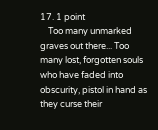17. 1 point
    Too many unmarked graves out there... Too many lost, forgotten souls who have faded into obscurity, pistol in hand as they curse their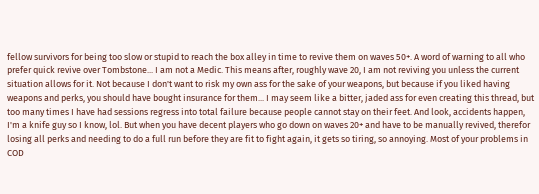fellow survivors for being too slow or stupid to reach the box alley in time to revive them on waves 50+. A word of warning to all who prefer quick revive over Tombstone... I am not a Medic. This means after, roughly wave 20, I am not reviving you unless the current situation allows for it. Not because I don't want to risk my own ass for the sake of your weapons, but because if you liked having weapons and perks, you should have bought insurance for them... I may seem like a bitter, jaded ass for even creating this thread, but too many times I have had sessions regress into total failure because people cannot stay on their feet. And look, accidents happen, I'm a knife guy so I know, lol. But when you have decent players who go down on waves 20+ and have to be manually revived, therefor losing all perks and needing to do a full run before they are fit to fight again, it gets so tiring, so annoying. Most of your problems in COD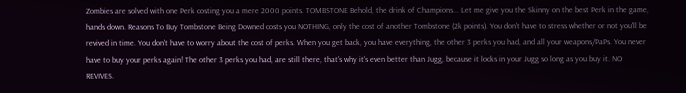Zombies are solved with one Perk costing you a mere 2000 points. TOMBSTONE Behold, the drink of Champions... Let me give you the Skinny on the best Perk in the game, hands down. Reasons To Buy Tombstone Being Downed costs you NOTHING, only the cost of another Tombstone (2k points). You don't have to stress whether or not you'll be revived in time. You don't have to worry about the cost of perks. When you get back, you have everything, the other 3 perks you had, and all your weapons/PaPs. You never have to buy your perks again! The other 3 perks you had, are still there, that's why it's even better than Jugg, because it locks in your Jugg so long as you buy it. NO REVIVES.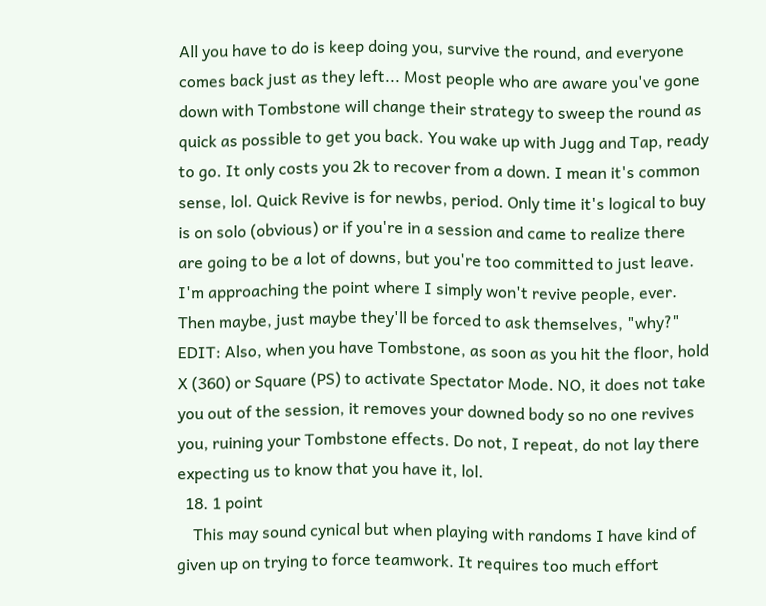All you have to do is keep doing you, survive the round, and everyone comes back just as they left... Most people who are aware you've gone down with Tombstone will change their strategy to sweep the round as quick as possible to get you back. You wake up with Jugg and Tap, ready to go. It only costs you 2k to recover from a down. I mean it's common sense, lol. Quick Revive is for newbs, period. Only time it's logical to buy is on solo (obvious) or if you're in a session and came to realize there are going to be a lot of downs, but you're too committed to just leave. I'm approaching the point where I simply won't revive people, ever. Then maybe, just maybe they'll be forced to ask themselves, "why?" EDIT: Also, when you have Tombstone, as soon as you hit the floor, hold X (360) or Square (PS) to activate Spectator Mode. NO, it does not take you out of the session, it removes your downed body so no one revives you, ruining your Tombstone effects. Do not, I repeat, do not lay there expecting us to know that you have it, lol.
  18. 1 point
    This may sound cynical but when playing with randoms I have kind of given up on trying to force teamwork. It requires too much effort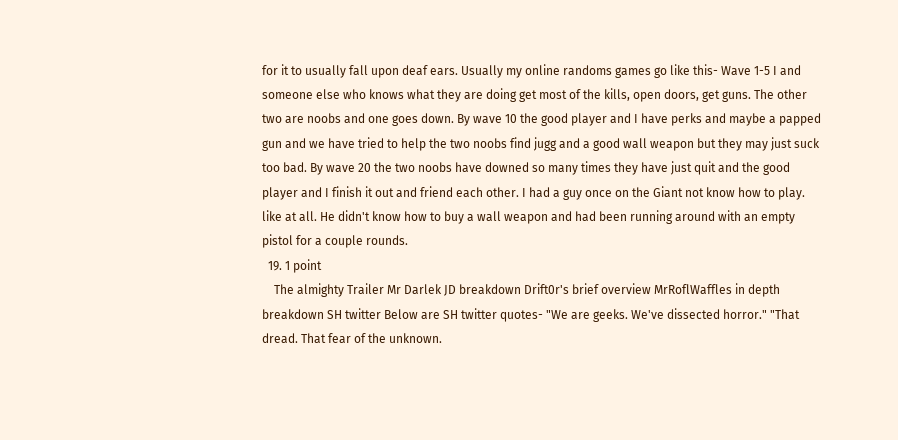for it to usually fall upon deaf ears. Usually my online randoms games go like this- Wave 1-5 I and someone else who knows what they are doing get most of the kills, open doors, get guns. The other two are noobs and one goes down. By wave 10 the good player and I have perks and maybe a papped gun and we have tried to help the two noobs find jugg and a good wall weapon but they may just suck too bad. By wave 20 the two noobs have downed so many times they have just quit and the good player and I finish it out and friend each other. I had a guy once on the Giant not know how to play. like at all. He didn't know how to buy a wall weapon and had been running around with an empty pistol for a couple rounds.
  19. 1 point
    The almighty Trailer Mr Darlek JD breakdown Drift0r's brief overview MrRoflWaffles in depth breakdown SH twitter Below are SH twitter quotes- "We are geeks. We've dissected horror." "That dread. That fear of the unknown.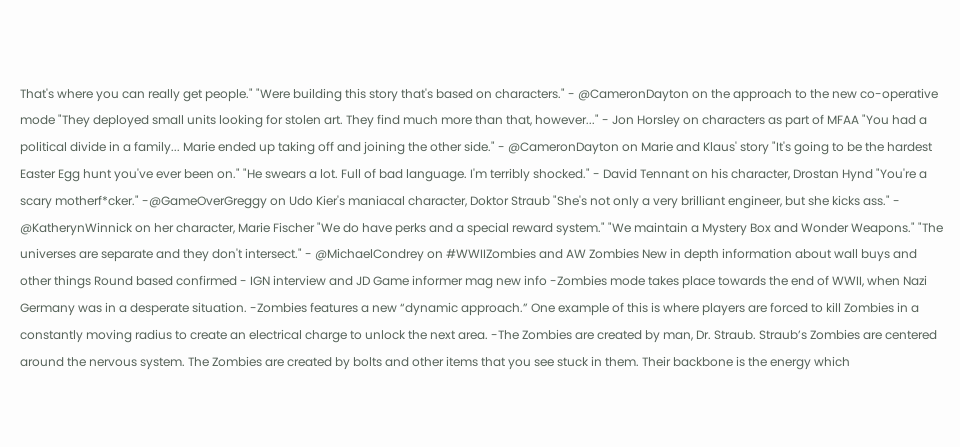That's where you can really get people." "Were building this story that's based on characters." - @CameronDayton on the approach to the new co-operative mode "They deployed small units looking for stolen art. They find much more than that, however..." - Jon Horsley on characters as part of MFAA "You had a political divide in a family... Marie ended up taking off and joining the other side." - @CameronDayton on Marie and Klaus' story "It's going to be the hardest Easter Egg hunt you've ever been on." "He swears a lot. Full of bad language. I'm terribly shocked." - David Tennant on his character, Drostan Hynd "You're a scary motherf*cker." -@GameOverGreggy on Udo Kier's maniacal character, Doktor Straub "She's not only a very brilliant engineer, but she kicks ass." - @KatherynWinnick on her character, Marie Fischer "We do have perks and a special reward system." "We maintain a Mystery Box and Wonder Weapons." "The universes are separate and they don't intersect." - @MichaelCondrey on #WWIIZombies and AW Zombies New in depth information about wall buys and other things Round based confirmed - IGN interview and JD Game informer mag new info -Zombies mode takes place towards the end of WWII, when Nazi Germany was in a desperate situation. -Zombies features a new “dynamic approach.” One example of this is where players are forced to kill Zombies in a constantly moving radius to create an electrical charge to unlock the next area. -The Zombies are created by man, Dr. Straub. Straub’s Zombies are centered around the nervous system. The Zombies are created by bolts and other items that you see stuck in them. Their backbone is the energy which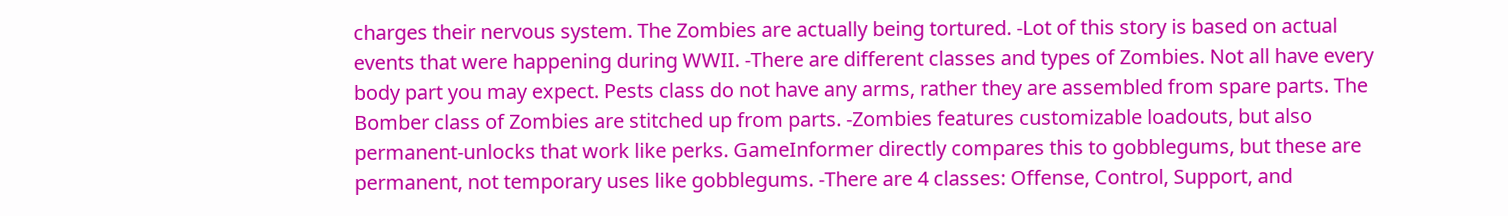charges their nervous system. The Zombies are actually being tortured. -Lot of this story is based on actual events that were happening during WWII. -There are different classes and types of Zombies. Not all have every body part you may expect. Pests class do not have any arms, rather they are assembled from spare parts. The Bomber class of Zombies are stitched up from parts. -Zombies features customizable loadouts, but also permanent-unlocks that work like perks. GameInformer directly compares this to gobblegums, but these are permanent, not temporary uses like gobblegums. -There are 4 classes: Offense, Control, Support, and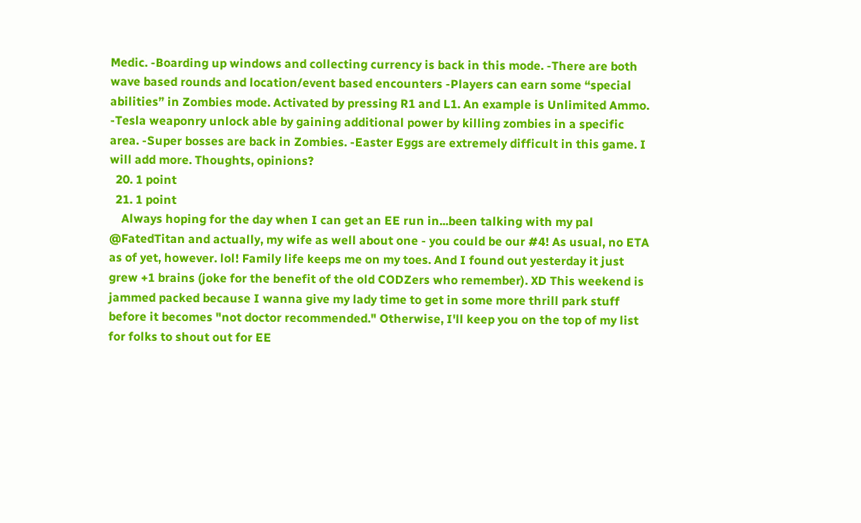Medic. -Boarding up windows and collecting currency is back in this mode. -There are both wave based rounds and location/event based encounters -Players can earn some “special abilities” in Zombies mode. Activated by pressing R1 and L1. An example is Unlimited Ammo. -Tesla weaponry unlock able by gaining additional power by killing zombies in a specific area. -Super bosses are back in Zombies. -Easter Eggs are extremely difficult in this game. I will add more. Thoughts, opinions?
  20. 1 point
  21. 1 point
    Always hoping for the day when I can get an EE run in...been talking with my pal @FatedTitan and actually, my wife as well about one - you could be our #4! As usual, no ETA as of yet, however. lol! Family life keeps me on my toes. And I found out yesterday it just grew +1 brains (joke for the benefit of the old CODZers who remember). XD This weekend is jammed packed because I wanna give my lady time to get in some more thrill park stuff before it becomes "not doctor recommended." Otherwise, I'll keep you on the top of my list for folks to shout out for EE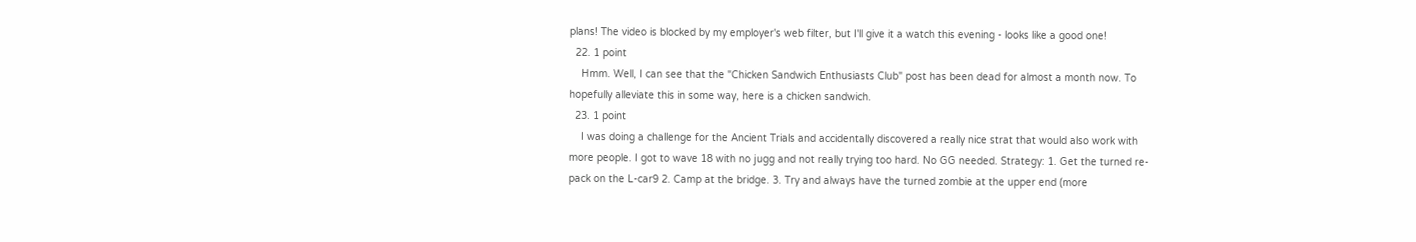plans! The video is blocked by my employer's web filter, but I'll give it a watch this evening - looks like a good one!
  22. 1 point
    Hmm. Well, I can see that the "Chicken Sandwich Enthusiasts Club" post has been dead for almost a month now. To hopefully alleviate this in some way, here is a chicken sandwich.
  23. 1 point
    I was doing a challenge for the Ancient Trials and accidentally discovered a really nice strat that would also work with more people. I got to wave 18 with no jugg and not really trying too hard. No GG needed. Strategy: 1. Get the turned re-pack on the L-car9 2. Camp at the bridge. 3. Try and always have the turned zombie at the upper end (more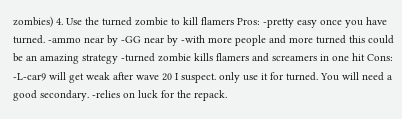zombies) 4. Use the turned zombie to kill flamers Pros: -pretty easy once you have turned. -ammo near by -GG near by -with more people and more turned this could be an amazing strategy -turned zombie kills flamers and screamers in one hit Cons: -L-car9 will get weak after wave 20 I suspect. only use it for turned. You will need a good secondary. -relies on luck for the repack.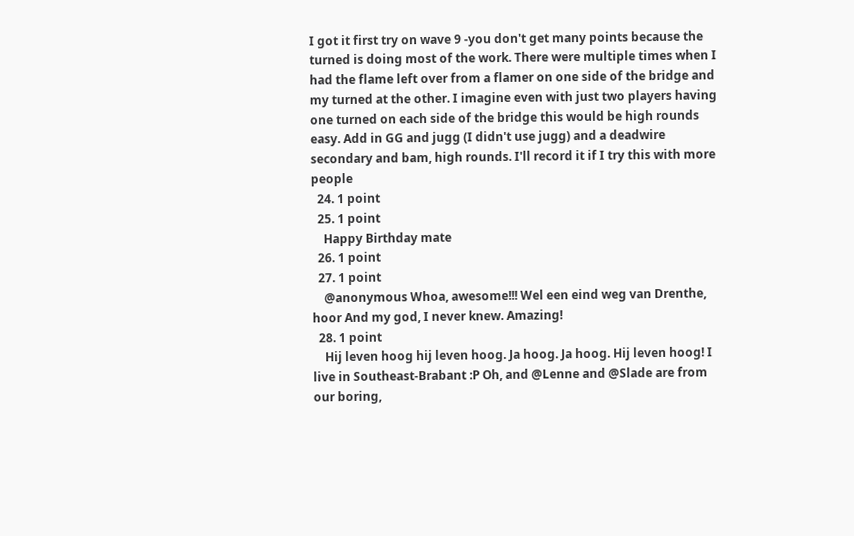I got it first try on wave 9 -you don't get many points because the turned is doing most of the work. There were multiple times when I had the flame left over from a flamer on one side of the bridge and my turned at the other. I imagine even with just two players having one turned on each side of the bridge this would be high rounds easy. Add in GG and jugg (I didn't use jugg) and a deadwire secondary and bam, high rounds. I'll record it if I try this with more people
  24. 1 point
  25. 1 point
    Happy Birthday mate
  26. 1 point
  27. 1 point
    @anonymous Whoa, awesome!!! Wel een eind weg van Drenthe, hoor And my god, I never knew. Amazing!
  28. 1 point
    Hij leven hoog hij leven hoog. Ja hoog. Ja hoog. Hij leven hoog! I live in Southeast-Brabant :P Oh, and @Lenne and @Slade are from our boring,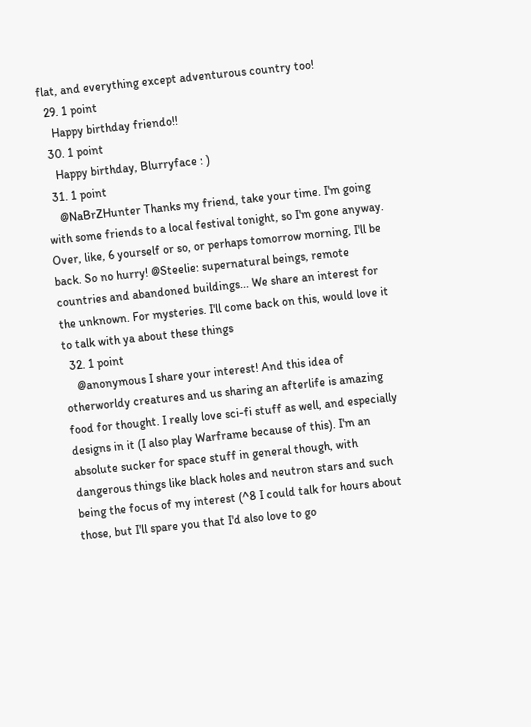flat, and everything except adventurous country too!
  29. 1 point
    Happy birthday friendo!!
  30. 1 point
    Happy birthday, Blurryface : )
  31. 1 point
    @NaBrZHunter Thanks my friend, take your time. I'm going with some friends to a local festival tonight, so I'm gone anyway. Over, like, 6 yourself or so, or perhaps tomorrow morning, I'll be back. So no hurry! @Steelie: supernatural beings, remote countries and abandoned buildings... We share an interest for the unknown. For mysteries. I'll come back on this, would love it to talk with ya about these things
  32. 1 point
    @anonymous I share your interest! And this idea of otherworldy creatures and us sharing an afterlife is amazing food for thought. I really love sci-fi stuff as well, and especially designs in it (I also play Warframe because of this). I'm an absolute sucker for space stuff in general though, with dangerous things like black holes and neutron stars and such being the focus of my interest (^8 I could talk for hours about those, but I'll spare you that I'd also love to go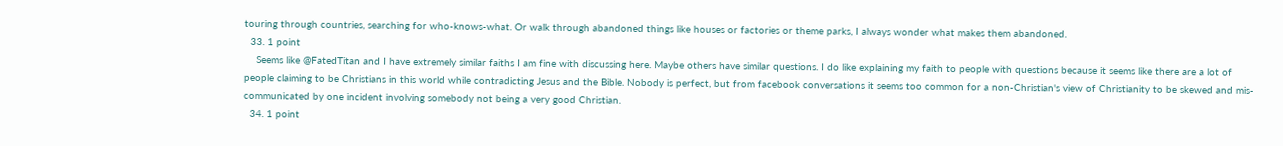touring through countries, searching for who-knows-what. Or walk through abandoned things like houses or factories or theme parks, I always wonder what makes them abandoned.
  33. 1 point
    Seems like @FatedTitan and I have extremely similar faiths I am fine with discussing here. Maybe others have similar questions. I do like explaining my faith to people with questions because it seems like there are a lot of people claiming to be Christians in this world while contradicting Jesus and the Bible. Nobody is perfect, but from facebook conversations it seems too common for a non-Christian's view of Christianity to be skewed and mis-communicated by one incident involving somebody not being a very good Christian.
  34. 1 point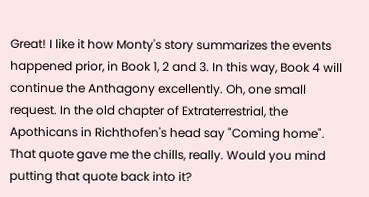Great! I like it how Monty's story summarizes the events happened prior, in Book 1, 2 and 3. In this way, Book 4 will continue the Anthagony excellently. Oh, one small request. In the old chapter of Extraterrestrial, the Apothicans in Richthofen's head say "Coming home". That quote gave me the chills, really. Would you mind putting that quote back into it?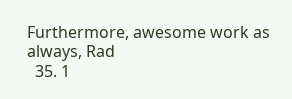Furthermore, awesome work as always, Rad
  35. 1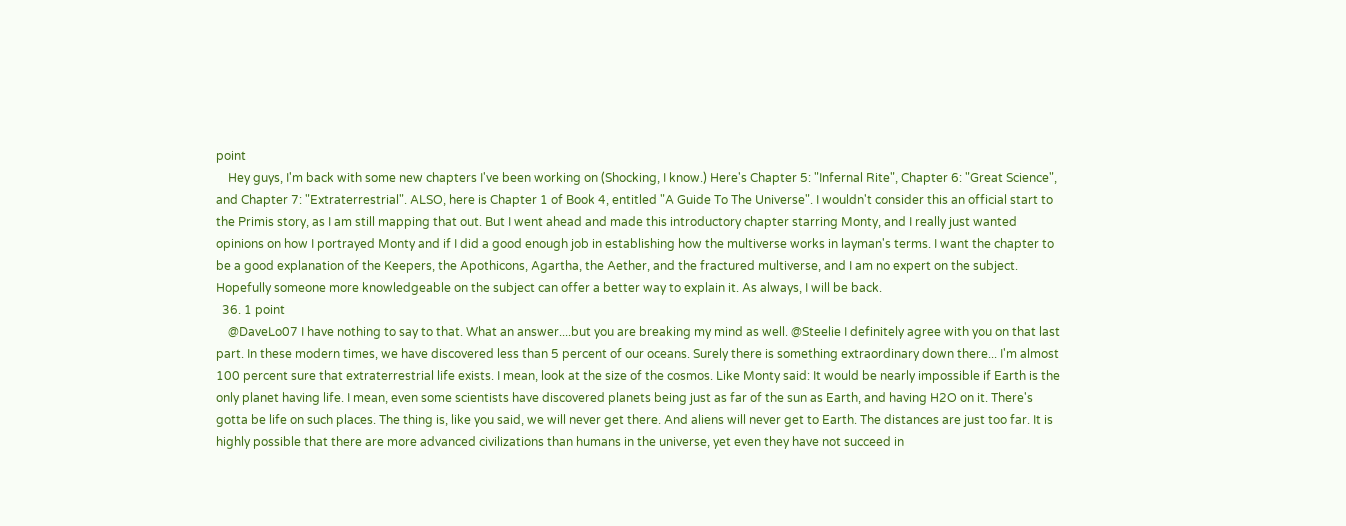point
    Hey guys, I'm back with some new chapters I've been working on (Shocking, I know.) Here's Chapter 5: "Infernal Rite", Chapter 6: "Great Science", and Chapter 7: "Extraterrestrial". ALSO, here is Chapter 1 of Book 4, entitled "A Guide To The Universe". I wouldn't consider this an official start to the Primis story, as I am still mapping that out. But I went ahead and made this introductory chapter starring Monty, and I really just wanted opinions on how I portrayed Monty and if I did a good enough job in establishing how the multiverse works in layman's terms. I want the chapter to be a good explanation of the Keepers, the Apothicons, Agartha, the Aether, and the fractured multiverse, and I am no expert on the subject. Hopefully someone more knowledgeable on the subject can offer a better way to explain it. As always, I will be back.
  36. 1 point
    @DaveLo07 I have nothing to say to that. What an answer....but you are breaking my mind as well. @Steelie I definitely agree with you on that last part. In these modern times, we have discovered less than 5 percent of our oceans. Surely there is something extraordinary down there... I'm almost 100 percent sure that extraterrestrial life exists. I mean, look at the size of the cosmos. Like Monty said: It would be nearly impossible if Earth is the only planet having life. I mean, even some scientists have discovered planets being just as far of the sun as Earth, and having H2O on it. There's gotta be life on such places. The thing is, like you said, we will never get there. And aliens will never get to Earth. The distances are just too far. It is highly possible that there are more advanced civilizations than humans in the universe, yet even they have not succeed in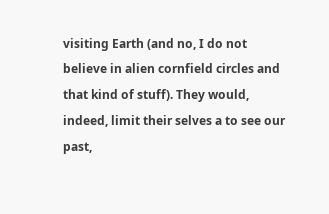visiting Earth (and no, I do not believe in alien cornfield circles and that kind of stuff). They would, indeed, limit their selves a to see our past,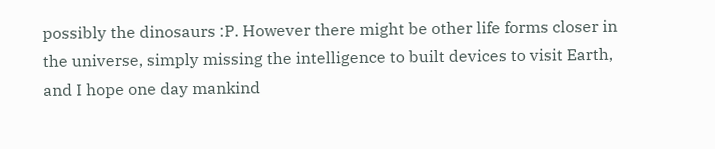possibly the dinosaurs :P. However there might be other life forms closer in the universe, simply missing the intelligence to built devices to visit Earth, and I hope one day mankind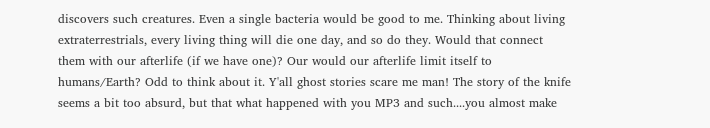discovers such creatures. Even a single bacteria would be good to me. Thinking about living extraterrestrials, every living thing will die one day, and so do they. Would that connect them with our afterlife (if we have one)? Our would our afterlife limit itself to humans/Earth? Odd to think about it. Y'all ghost stories scare me man! The story of the knife seems a bit too absurd, but that what happened with you MP3 and such....you almost make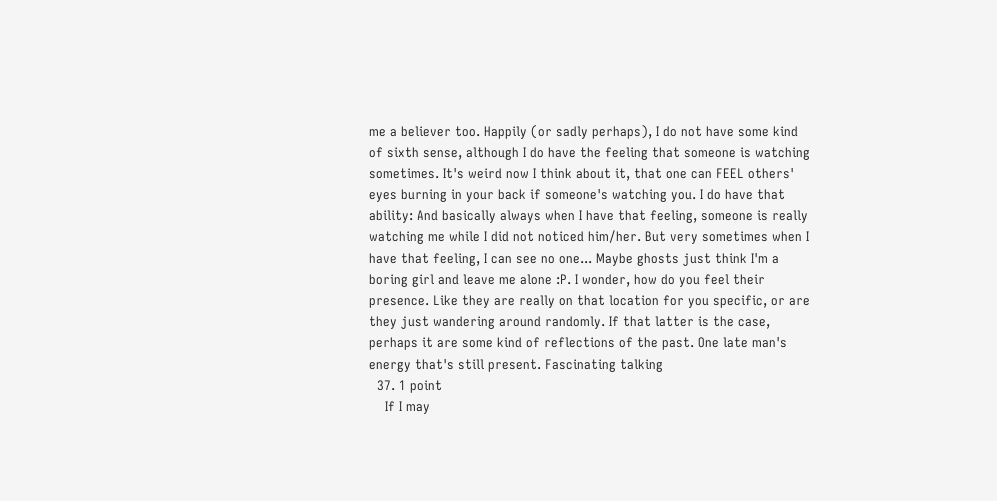me a believer too. Happily (or sadly perhaps), I do not have some kind of sixth sense, although I do have the feeling that someone is watching sometimes. It's weird now I think about it, that one can FEEL others' eyes burning in your back if someone's watching you. I do have that ability: And basically always when I have that feeling, someone is really watching me while I did not noticed him/her. But very sometimes when I have that feeling, I can see no one... Maybe ghosts just think I'm a boring girl and leave me alone :P. I wonder, how do you feel their presence. Like they are really on that location for you specific, or are they just wandering around randomly. If that latter is the case, perhaps it are some kind of reflections of the past. One late man's energy that's still present. Fascinating talking
  37. 1 point
    If I may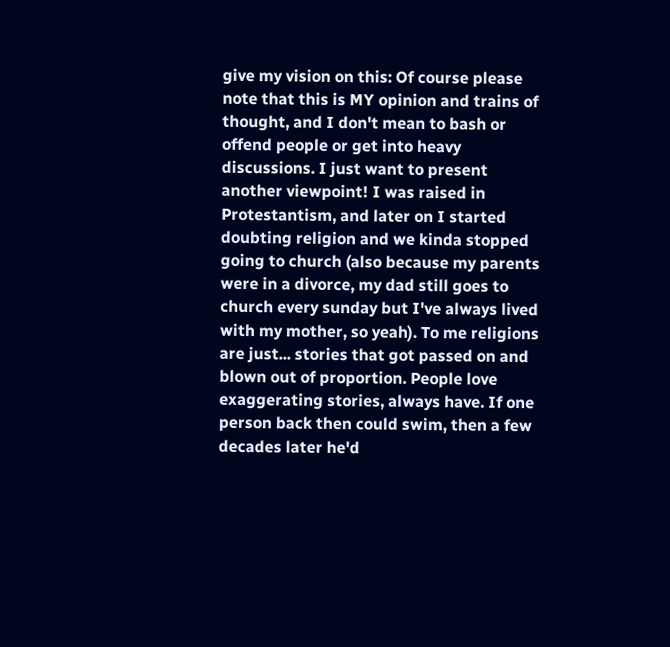give my vision on this: Of course please note that this is MY opinion and trains of thought, and I don't mean to bash or offend people or get into heavy discussions. I just want to present another viewpoint! I was raised in Protestantism, and later on I started doubting religion and we kinda stopped going to church (also because my parents were in a divorce, my dad still goes to church every sunday but I've always lived with my mother, so yeah). To me religions are just... stories that got passed on and blown out of proportion. People love exaggerating stories, always have. If one person back then could swim, then a few decades later he'd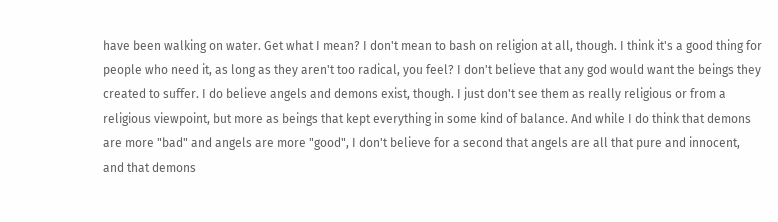have been walking on water. Get what I mean? I don't mean to bash on religion at all, though. I think it's a good thing for people who need it, as long as they aren't too radical, you feel? I don't believe that any god would want the beings they created to suffer. I do believe angels and demons exist, though. I just don't see them as really religious or from a religious viewpoint, but more as beings that kept everything in some kind of balance. And while I do think that demons are more "bad" and angels are more "good", I don't believe for a second that angels are all that pure and innocent, and that demons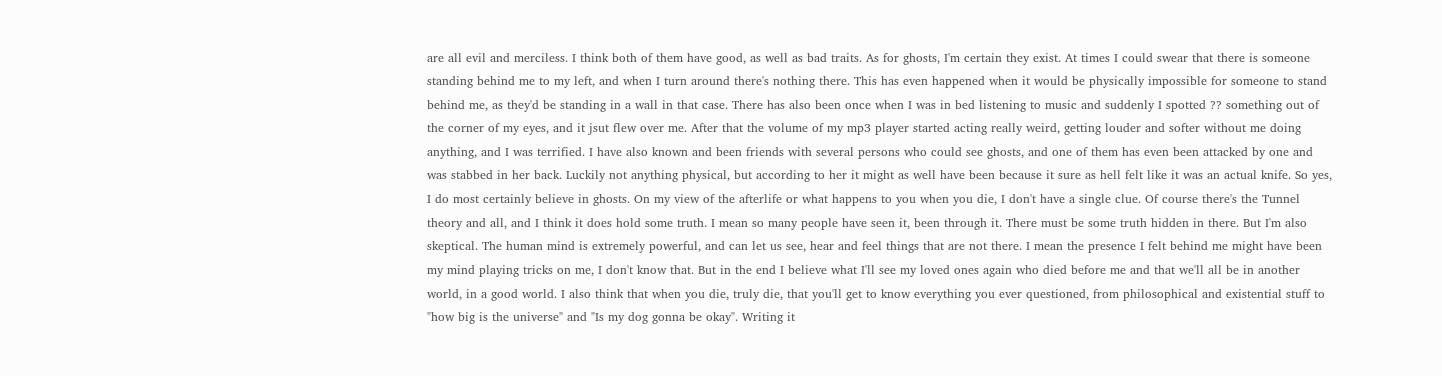are all evil and merciless. I think both of them have good, as well as bad traits. As for ghosts, I'm certain they exist. At times I could swear that there is someone standing behind me to my left, and when I turn around there's nothing there. This has even happened when it would be physically impossible for someone to stand behind me, as they'd be standing in a wall in that case. There has also been once when I was in bed listening to music and suddenly I spotted ?? something out of the corner of my eyes, and it jsut flew over me. After that the volume of my mp3 player started acting really weird, getting louder and softer without me doing anything, and I was terrified. I have also known and been friends with several persons who could see ghosts, and one of them has even been attacked by one and was stabbed in her back. Luckily not anything physical, but according to her it might as well have been because it sure as hell felt like it was an actual knife. So yes, I do most certainly believe in ghosts. On my view of the afterlife or what happens to you when you die, I don't have a single clue. Of course there's the Tunnel theory and all, and I think it does hold some truth. I mean so many people have seen it, been through it. There must be some truth hidden in there. But I'm also skeptical. The human mind is extremely powerful, and can let us see, hear and feel things that are not there. I mean the presence I felt behind me might have been my mind playing tricks on me, I don't know that. But in the end I believe what I'll see my loved ones again who died before me and that we'll all be in another world, in a good world. I also think that when you die, truly die, that you'll get to know everything you ever questioned, from philosophical and existential stuff to "how big is the universe" and "Is my dog gonna be okay". Writing it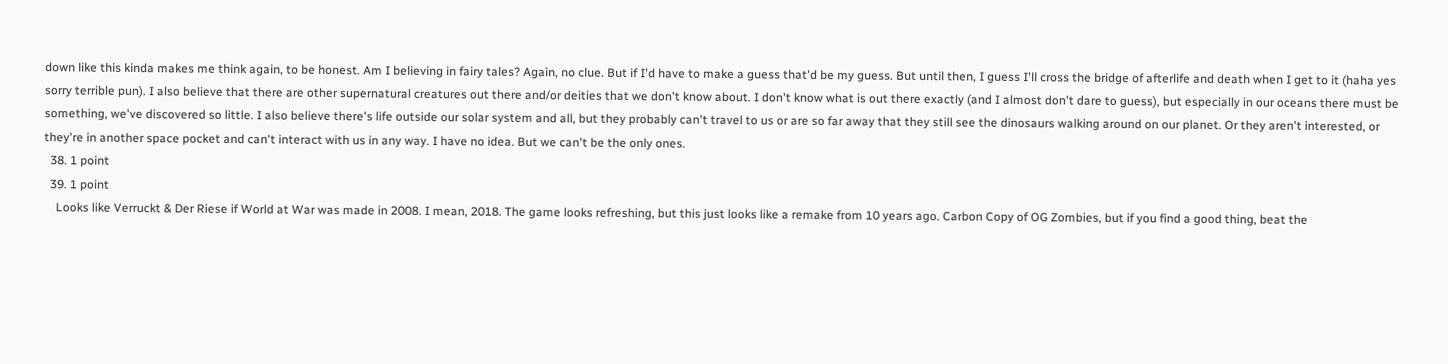down like this kinda makes me think again, to be honest. Am I believing in fairy tales? Again, no clue. But if I'd have to make a guess that'd be my guess. But until then, I guess I'll cross the bridge of afterlife and death when I get to it (haha yes sorry terrible pun). I also believe that there are other supernatural creatures out there and/or deities that we don't know about. I don't know what is out there exactly (and I almost don't dare to guess), but especially in our oceans there must be something, we've discovered so little. I also believe there's life outside our solar system and all, but they probably can't travel to us or are so far away that they still see the dinosaurs walking around on our planet. Or they aren't interested, or they're in another space pocket and can't interact with us in any way. I have no idea. But we can't be the only ones.
  38. 1 point
  39. 1 point
    Looks like Verruckt & Der Riese if World at War was made in 2008. I mean, 2018. The game looks refreshing, but this just looks like a remake from 10 years ago. Carbon Copy of OG Zombies, but if you find a good thing, beat the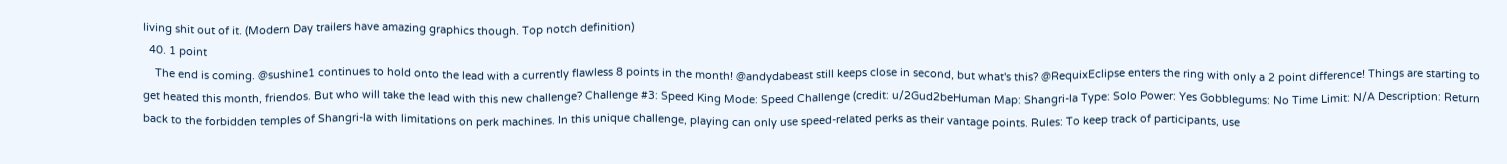living shit out of it. (Modern Day trailers have amazing graphics though. Top notch definition)
  40. 1 point
    The end is coming. @sushine1 continues to hold onto the lead with a currently flawless 8 points in the month! @andydabeast still keeps close in second, but what's this? @RequixEclipse enters the ring with only a 2 point difference! Things are starting to get heated this month, friendos. But who will take the lead with this new challenge? Challenge #3: Speed King Mode: Speed Challenge (credit: u/2Gud2beHuman Map: Shangri-la Type: Solo Power: Yes Gobblegums: No Time Limit: N/A Description: Return back to the forbidden temples of Shangri-la with limitations on perk machines. In this unique challenge, playing can only use speed-related perks as their vantage points. Rules: To keep track of participants, use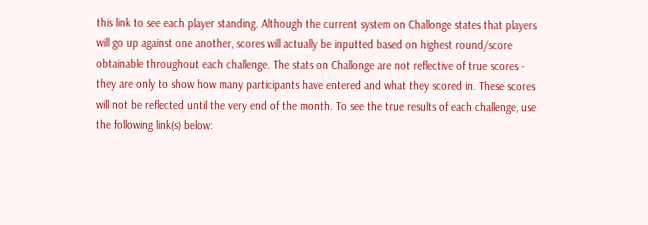this link to see each player standing. Although the current system on Challonge states that players will go up against one another, scores will actually be inputted based on highest round/score obtainable throughout each challenge. The stats on Challonge are not reflective of true scores - they are only to show how many participants have entered and what they scored in. These scores will not be reflected until the very end of the month. To see the true results of each challenge, use the following link(s) below: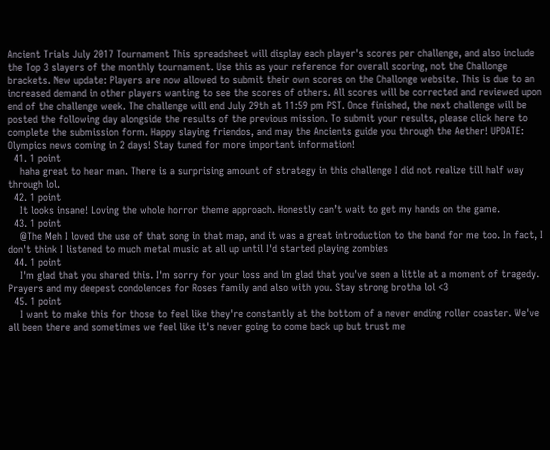Ancient Trials July 2017 Tournament This spreadsheet will display each player's scores per challenge, and also include the Top 3 slayers of the monthly tournament. Use this as your reference for overall scoring, not the Challonge brackets. New update: Players are now allowed to submit their own scores on the Challonge website. This is due to an increased demand in other players wanting to see the scores of others. All scores will be corrected and reviewed upon end of the challenge week. The challenge will end July 29th at 11:59 pm PST. Once finished, the next challenge will be posted the following day alongside the results of the previous mission. To submit your results, please click here to complete the submission form. Happy slaying friendos, and may the Ancients guide you through the Aether! UPDATE: Olympics news coming in 2 days! Stay tuned for more important information!
  41. 1 point
    haha great to hear man. There is a surprising amount of strategy in this challenge I did not realize till half way through lol.
  42. 1 point
    It looks insane! Loving the whole horror theme approach. Honestly can’t wait to get my hands on the game.
  43. 1 point
    @The Meh I loved the use of that song in that map, and it was a great introduction to the band for me too. In fact, I don't think I listened to much metal music at all up until I'd started playing zombies
  44. 1 point
    I'm glad that you shared this. I'm sorry for your loss and lm glad that you've seen a little at a moment of tragedy. Prayers and my deepest condolences for Roses family and also with you. Stay strong brotha lol <3
  45. 1 point
    I want to make this for those to feel like they're constantly at the bottom of a never ending roller coaster. We've all been there and sometimes we feel like it's never going to come back up but trust me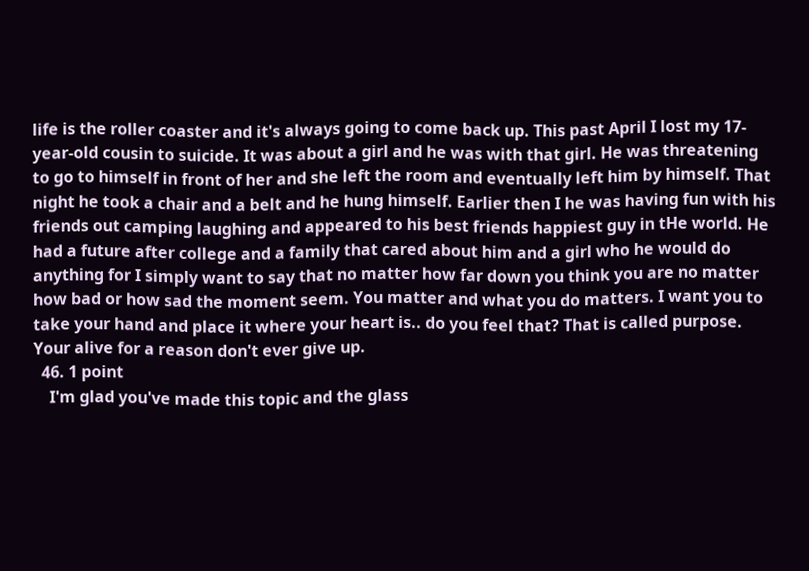life is the roller coaster and it's always going to come back up. This past April I lost my 17-year-old cousin to suicide. It was about a girl and he was with that girl. He was threatening to go to himself in front of her and she left the room and eventually left him by himself. That night he took a chair and a belt and he hung himself. Earlier then I he was having fun with his friends out camping laughing and appeared to his best friends happiest guy in tHe world. He had a future after college and a family that cared about him and a girl who he would do anything for I simply want to say that no matter how far down you think you are no matter how bad or how sad the moment seem. You matter and what you do matters. I want you to take your hand and place it where your heart is.. do you feel that? That is called purpose. Your alive for a reason don't ever give up.
  46. 1 point
    I'm glad you've made this topic and the glass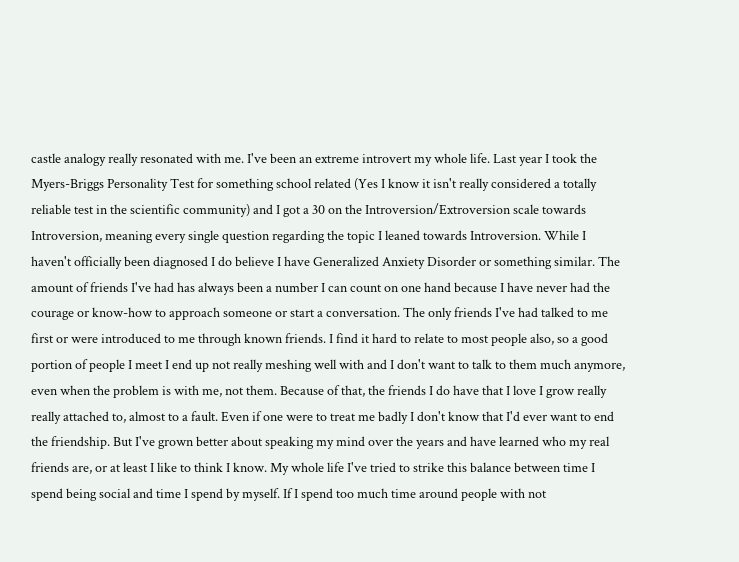castle analogy really resonated with me. I've been an extreme introvert my whole life. Last year I took the Myers-Briggs Personality Test for something school related (Yes I know it isn't really considered a totally reliable test in the scientific community) and I got a 30 on the Introversion/Extroversion scale towards Introversion, meaning every single question regarding the topic I leaned towards Introversion. While I haven't officially been diagnosed I do believe I have Generalized Anxiety Disorder or something similar. The amount of friends I've had has always been a number I can count on one hand because I have never had the courage or know-how to approach someone or start a conversation. The only friends I've had talked to me first or were introduced to me through known friends. I find it hard to relate to most people also, so a good portion of people I meet I end up not really meshing well with and I don't want to talk to them much anymore, even when the problem is with me, not them. Because of that, the friends I do have that I love I grow really really attached to, almost to a fault. Even if one were to treat me badly I don't know that I'd ever want to end the friendship. But I've grown better about speaking my mind over the years and have learned who my real friends are, or at least I like to think I know. My whole life I've tried to strike this balance between time I spend being social and time I spend by myself. If I spend too much time around people with not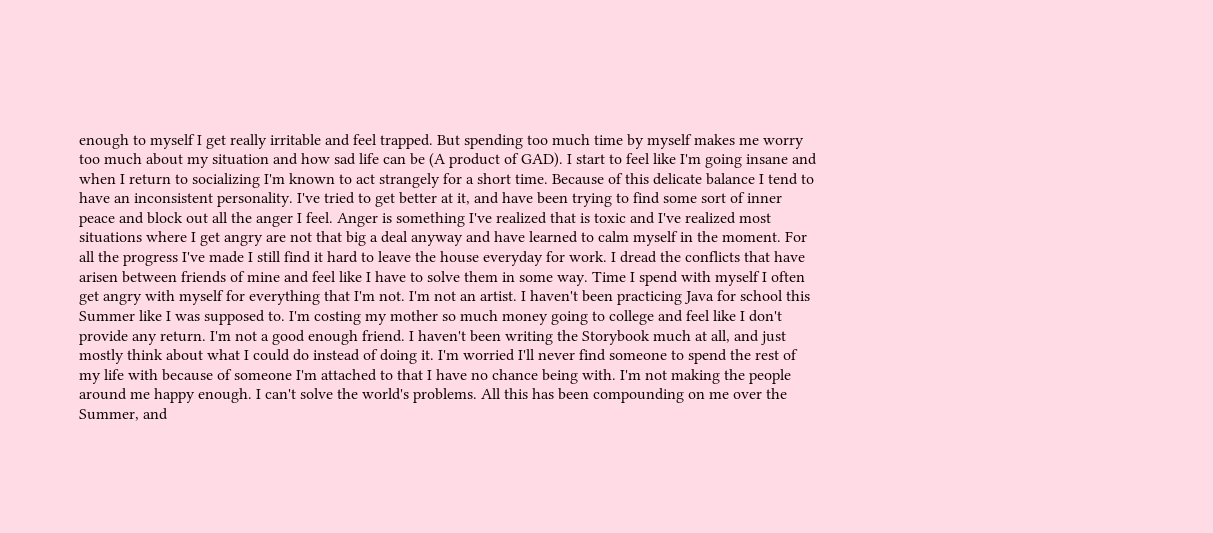enough to myself I get really irritable and feel trapped. But spending too much time by myself makes me worry too much about my situation and how sad life can be (A product of GAD). I start to feel like I'm going insane and when I return to socializing I'm known to act strangely for a short time. Because of this delicate balance I tend to have an inconsistent personality. I've tried to get better at it, and have been trying to find some sort of inner peace and block out all the anger I feel. Anger is something I've realized that is toxic and I've realized most situations where I get angry are not that big a deal anyway and have learned to calm myself in the moment. For all the progress I've made I still find it hard to leave the house everyday for work. I dread the conflicts that have arisen between friends of mine and feel like I have to solve them in some way. Time I spend with myself I often get angry with myself for everything that I'm not. I'm not an artist. I haven't been practicing Java for school this Summer like I was supposed to. I'm costing my mother so much money going to college and feel like I don't provide any return. I'm not a good enough friend. I haven't been writing the Storybook much at all, and just mostly think about what I could do instead of doing it. I'm worried I'll never find someone to spend the rest of my life with because of someone I'm attached to that I have no chance being with. I'm not making the people around me happy enough. I can't solve the world's problems. All this has been compounding on me over the Summer, and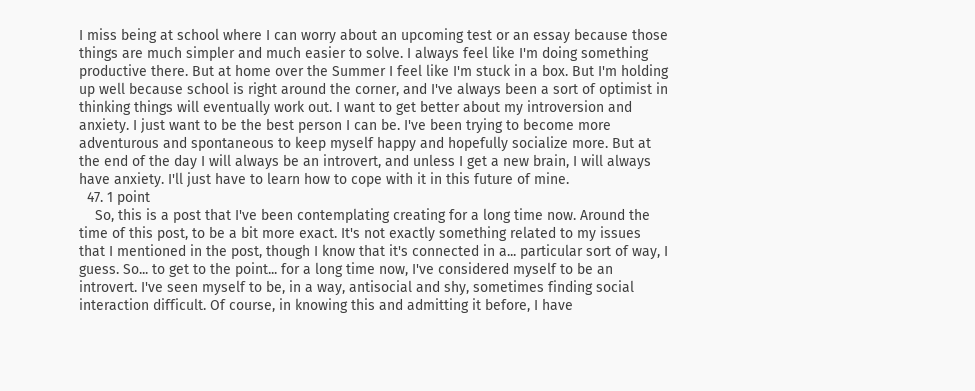I miss being at school where I can worry about an upcoming test or an essay because those things are much simpler and much easier to solve. I always feel like I'm doing something productive there. But at home over the Summer I feel like I'm stuck in a box. But I'm holding up well because school is right around the corner, and I've always been a sort of optimist in thinking things will eventually work out. I want to get better about my introversion and anxiety. I just want to be the best person I can be. I've been trying to become more adventurous and spontaneous to keep myself happy and hopefully socialize more. But at the end of the day I will always be an introvert, and unless I get a new brain, I will always have anxiety. I'll just have to learn how to cope with it in this future of mine.
  47. 1 point
    So, this is a post that I've been contemplating creating for a long time now. Around the time of this post, to be a bit more exact. It's not exactly something related to my issues that I mentioned in the post, though I know that it's connected in a... particular sort of way, I guess. So... to get to the point... for a long time now, I've considered myself to be an introvert. I've seen myself to be, in a way, antisocial and shy, sometimes finding social interaction difficult. Of course, in knowing this and admitting it before, I have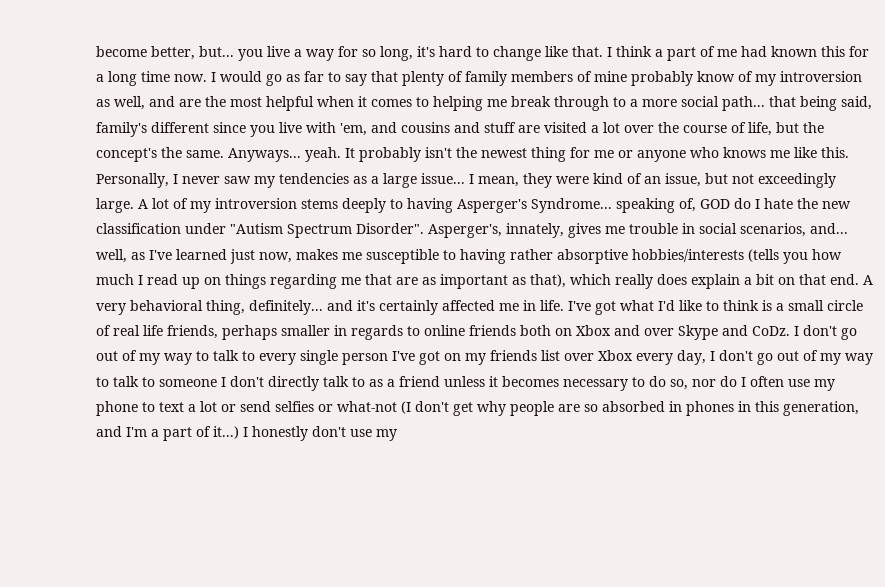become better, but... you live a way for so long, it's hard to change like that. I think a part of me had known this for a long time now. I would go as far to say that plenty of family members of mine probably know of my introversion as well, and are the most helpful when it comes to helping me break through to a more social path... that being said, family's different since you live with 'em, and cousins and stuff are visited a lot over the course of life, but the concept's the same. Anyways... yeah. It probably isn't the newest thing for me or anyone who knows me like this. Personally, I never saw my tendencies as a large issue... I mean, they were kind of an issue, but not exceedingly large. A lot of my introversion stems deeply to having Asperger's Syndrome... speaking of, GOD do I hate the new classification under "Autism Spectrum Disorder". Asperger's, innately, gives me trouble in social scenarios, and... well, as I've learned just now, makes me susceptible to having rather absorptive hobbies/interests (tells you how much I read up on things regarding me that are as important as that), which really does explain a bit on that end. A very behavioral thing, definitely... and it's certainly affected me in life. I've got what I'd like to think is a small circle of real life friends, perhaps smaller in regards to online friends both on Xbox and over Skype and CoDz. I don't go out of my way to talk to every single person I've got on my friends list over Xbox every day, I don't go out of my way to talk to someone I don't directly talk to as a friend unless it becomes necessary to do so, nor do I often use my phone to text a lot or send selfies or what-not (I don't get why people are so absorbed in phones in this generation, and I'm a part of it...) I honestly don't use my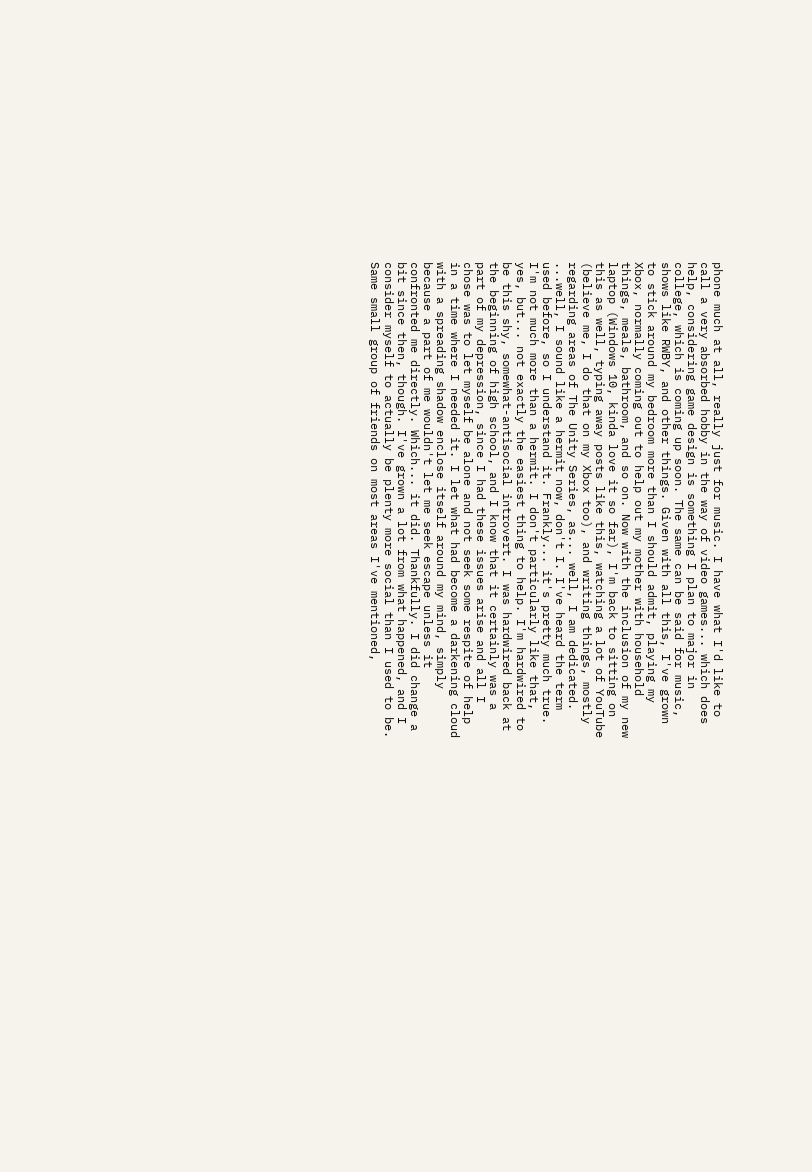phone much at all, really just for music. I have what I'd like to call a very absorbed hobby in the way of video games... which does help, considering game design is something I plan to major in college, which is coming up soon. The same can be said for music, shows like RWBY, and other things. Given with all this, I've grown to stick around my bedroom more than I should admit, playing my Xbox, normally coming out to help out my mother with household things, meals, bathroom, and so on. Now with the inclusion of my new laptop (Windows 10, kinda love it so far), I'm back to sitting on this as well, typing away posts like this, watching a lot of YouTube (believe me, I do that on my Xbox too), and writing things, mostly regarding areas of The Unity Series, as... well, I am dedicated. ...well, I sound like a hermit now, don't I. I've heard the term used before, so I understand it. Frankly... it's pretty much true. I'm not much more than a hermit. I don't particularly like that, yes, but... not exactly the easiest thing to help. I'm hardwired to be this shy, somewhat-antisocial introvert. I was hardwired back at the beginning of high school, and I know that it certainly was a part of my depression, since I had these issues arise and all I chose was to let myself be alone and not seek some respite of help in a time where I needed it. I let what had become a darkening cloud with a spreading shadow enclose itself around my mind, simply because a part of me wouldn't let me seek escape unless it confronted me directly. Which... it did. Thankfully. I did change a bit since then, though. I've grown a lot from what happened, and I consider myself to actually be plenty more social than I used to be. Same small group of friends on most areas I've mentioned,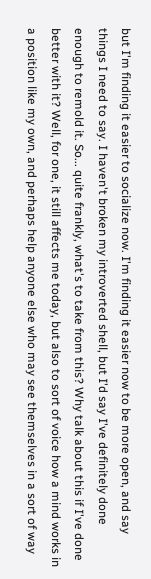but I'm finding it easier to socialize now. I'm finding it easier now to be more open, and say things I need to say. I haven't broken my introverted shell, but I'd say I've definitely done enough to remold it. So... quite frankly, what's to take from this? Why talk about this if I've done better with it? Well, for one, it still affects me today, but also to sort of voice how a mind works in a position like my own, and perhaps help anyone else who may see themselves in a sort of way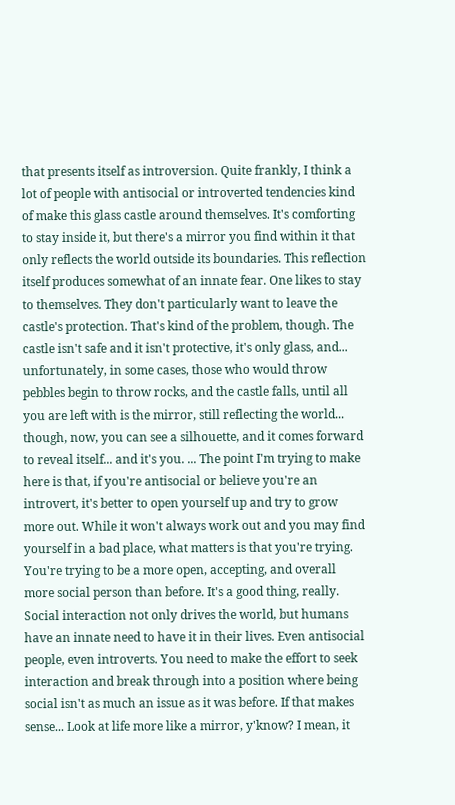that presents itself as introversion. Quite frankly, I think a lot of people with antisocial or introverted tendencies kind of make this glass castle around themselves. It's comforting to stay inside it, but there's a mirror you find within it that only reflects the world outside its boundaries. This reflection itself produces somewhat of an innate fear. One likes to stay to themselves. They don't particularly want to leave the castle's protection. That's kind of the problem, though. The castle isn't safe and it isn't protective, it's only glass, and... unfortunately, in some cases, those who would throw pebbles begin to throw rocks, and the castle falls, until all you are left with is the mirror, still reflecting the world... though, now, you can see a silhouette, and it comes forward to reveal itself... and it's you. ... The point I'm trying to make here is that, if you're antisocial or believe you're an introvert, it's better to open yourself up and try to grow more out. While it won't always work out and you may find yourself in a bad place, what matters is that you're trying. You're trying to be a more open, accepting, and overall more social person than before. It's a good thing, really. Social interaction not only drives the world, but humans have an innate need to have it in their lives. Even antisocial people, even introverts. You need to make the effort to seek interaction and break through into a position where being social isn't as much an issue as it was before. If that makes sense... Look at life more like a mirror, y'know? I mean, it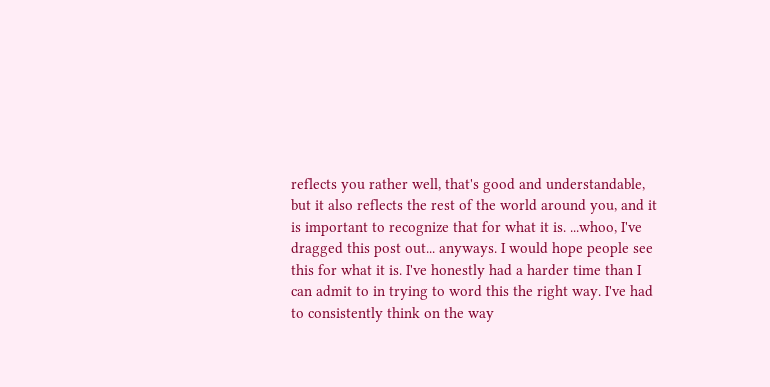reflects you rather well, that's good and understandable, but it also reflects the rest of the world around you, and it is important to recognize that for what it is. ...whoo, I've dragged this post out... anyways. I would hope people see this for what it is. I've honestly had a harder time than I can admit to in trying to word this the right way. I've had to consistently think on the way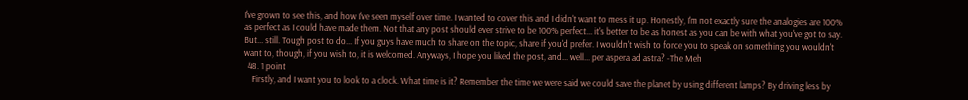I've grown to see this, and how I've seen myself over time. I wanted to cover this and I didn't want to mess it up. Honestly, I'm not exactly sure the analogies are 100% as perfect as I could have made them. Not that any post should ever strive to be 100% perfect... it's better to be as honest as you can be with what you've got to say. But... still. Tough post to do... If you guys have much to share on the topic, share if you'd prefer. I wouldn't wish to force you to speak on something you wouldn't want to, though, if you wish to, it is welcomed. Anyways, I hope you liked the post, and... well... per aspera ad astra? -The Meh
  48. 1 point
    Firstly, and I want you to look to a clock. What time is it? Remember the time we were said we could save the planet by using different lamps? By driving less by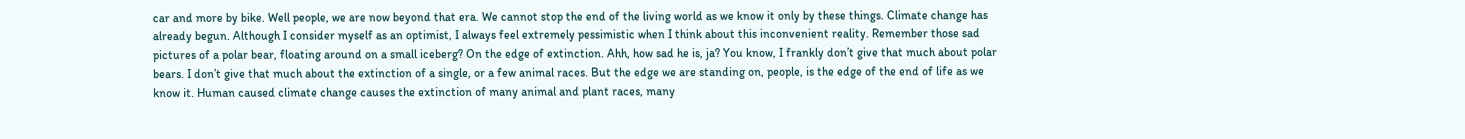car and more by bike. Well people, we are now beyond that era. We cannot stop the end of the living world as we know it only by these things. Climate change has already begun. Although I consider myself as an optimist, I always feel extremely pessimistic when I think about this inconvenient reality. Remember those sad pictures of a polar bear, floating around on a small iceberg? On the edge of extinction. Ahh, how sad he is, ja? You know, I frankly don’t give that much about polar bears. I don’t give that much about the extinction of a single, or a few animal races. But the edge we are standing on, people, is the edge of the end of life as we know it. Human caused climate change causes the extinction of many animal and plant races, many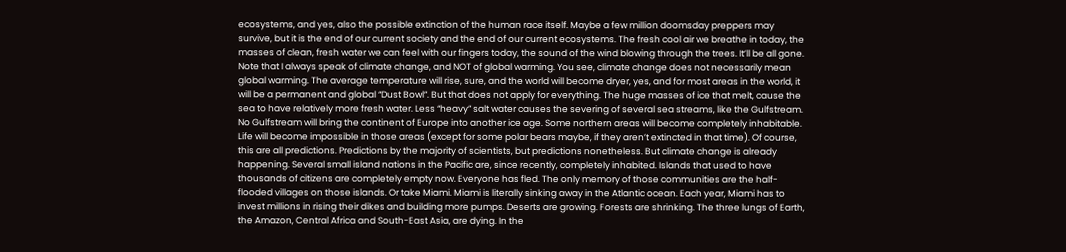ecosystems, and yes, also the possible extinction of the human race itself. Maybe a few million doomsday preppers may survive, but it is the end of our current society and the end of our current ecosystems. The fresh cool air we breathe in today, the masses of clean, fresh water we can feel with our fingers today, the sound of the wind blowing through the trees. It’ll be all gone. Note that I always speak of climate change, and NOT of global warming. You see, climate change does not necessarily mean global warming. The average temperature will rise, sure, and the world will become dryer, yes, and for most areas in the world, it will be a permanent and global “Dust Bowl”. But that does not apply for everything. The huge masses of ice that melt, cause the sea to have relatively more fresh water. Less “heavy” salt water causes the severing of several sea streams, like the Gulfstream. No Gulfstream will bring the continent of Europe into another ice age. Some northern areas will become completely inhabitable. Life will become impossible in those areas (except for some polar bears maybe, if they aren’t extincted in that time). Of course, this are all predictions. Predictions by the majority of scientists, but predictions nonetheless. But climate change is already happening. Several small island nations in the Pacific are, since recently, completely inhabited. Islands that used to have thousands of citizens are completely empty now. Everyone has fled. The only memory of those communities are the half-flooded villages on those islands. Or take Miami. Miami is literally sinking away in the Atlantic ocean. Each year, Miami has to invest millions in rising their dikes and building more pumps. Deserts are growing. Forests are shrinking. The three lungs of Earth, the Amazon, Central Africa and South-East Asia, are dying. In the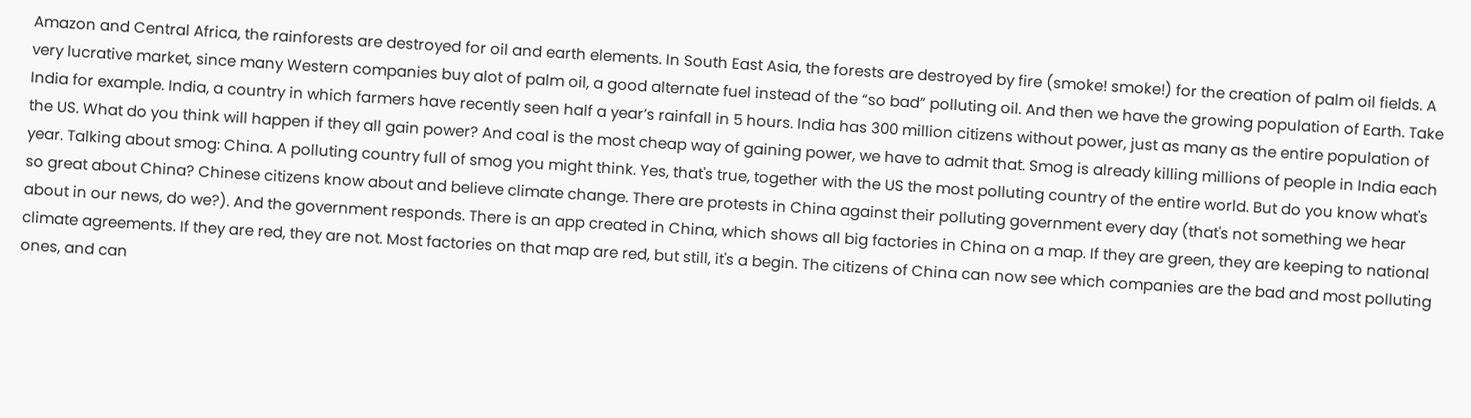Amazon and Central Africa, the rainforests are destroyed for oil and earth elements. In South East Asia, the forests are destroyed by fire (smoke! smoke!) for the creation of palm oil fields. A very lucrative market, since many Western companies buy alot of palm oil, a good alternate fuel instead of the “so bad” polluting oil. And then we have the growing population of Earth. Take India for example. India, a country in which farmers have recently seen half a year’s rainfall in 5 hours. India has 300 million citizens without power, just as many as the entire population of the US. What do you think will happen if they all gain power? And coal is the most cheap way of gaining power, we have to admit that. Smog is already killing millions of people in India each year. Talking about smog: China. A polluting country full of smog you might think. Yes, that's true, together with the US the most polluting country of the entire world. But do you know what's so great about China? Chinese citizens know about and believe climate change. There are protests in China against their polluting government every day (that's not something we hear about in our news, do we?). And the government responds. There is an app created in China, which shows all big factories in China on a map. If they are green, they are keeping to national climate agreements. If they are red, they are not. Most factories on that map are red, but still, it's a begin. The citizens of China can now see which companies are the bad and most polluting ones, and can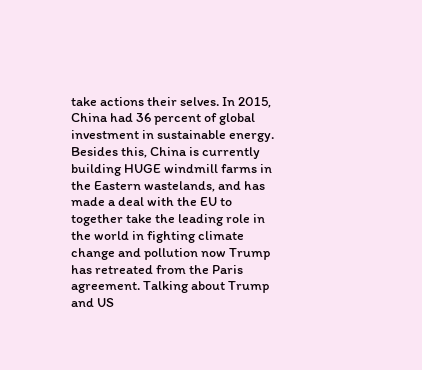take actions their selves. In 2015, China had 36 percent of global investment in sustainable energy. Besides this, China is currently building HUGE windmill farms in the Eastern wastelands, and has made a deal with the EU to together take the leading role in the world in fighting climate change and pollution now Trump has retreated from the Paris agreement. Talking about Trump and US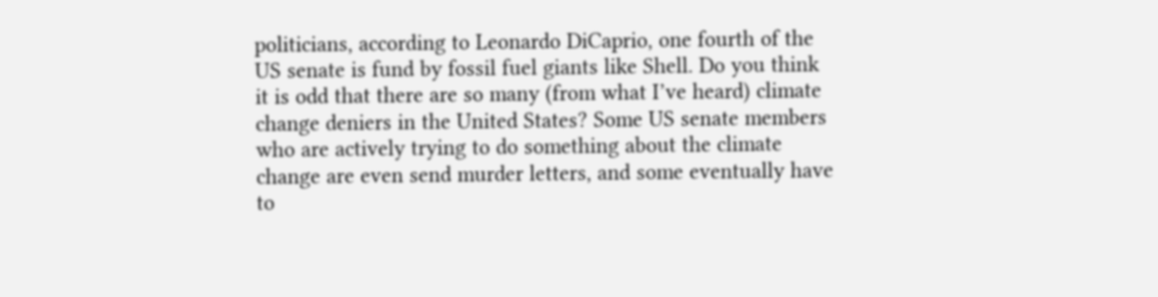politicians, according to Leonardo DiCaprio, one fourth of the US senate is fund by fossil fuel giants like Shell. Do you think it is odd that there are so many (from what I’ve heard) climate change deniers in the United States? Some US senate members who are actively trying to do something about the climate change are even send murder letters, and some eventually have to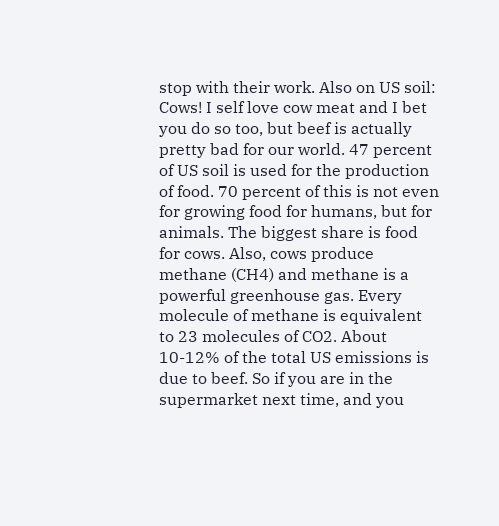stop with their work. Also on US soil: Cows! I self love cow meat and I bet you do so too, but beef is actually pretty bad for our world. 47 percent of US soil is used for the production of food. 70 percent of this is not even for growing food for humans, but for animals. The biggest share is food for cows. Also, cows produce methane (CH4) and methane is a powerful greenhouse gas. Every molecule of methane is equivalent to 23 molecules of CO2. About 10-12% of the total US emissions is due to beef. So if you are in the supermarket next time, and you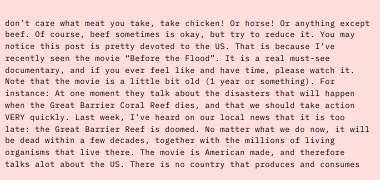don’t care what meat you take, take chicken! Or horse! Or anything except beef. Of course, beef sometimes is okay, but try to reduce it. You may notice this post is pretty devoted to the US. That is because I’ve recently seen the movie “Before the Flood”. It is a real must-see documentary, and if you ever feel like and have time, please watch it. Note that the movie is a little bit old (1 year or something). For instance: At one moment they talk about the disasters that will happen when the Great Barrier Coral Reef dies, and that we should take action VERY quickly. Last week, I’ve heard on our local news that it is too late: the Great Barrier Reef is doomed. No matter what we do now, it will be dead within a few decades, together with the millions of living organisms that live there. The movie is American made, and therefore talks alot about the US. There is no country that produces and consumes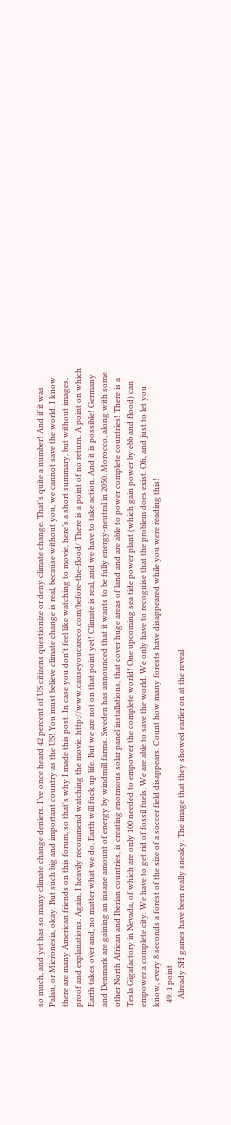so much, and yet has so many climate change deniers. I’ve once heard 42 percent of US citizens questionize or deny climate change. That's quite a number! And if it was Palau, or Micronesia, okay. But such big and important country as the US! You must believe climate change is real, because without you, we cannot save the world. I know there are many American friends on this forum, so that's why I made this post. In case you don't feel like watching to movie, here’s a short summary, but without images, proof and explanations. Again, I heavily recommend watching the movie. http://www.causeyoucareco.com/before-the-flood/ There is a point of no return. A point on which Earth takes over and, no matter what we do, Earth will fuck up life. But we are not on that point yet! Climate is real, and we have to take action. And it is possible! Germany and Denmark are gaining an insane amount of energy by windmill farms. Sweden has announced that it wants to be fully energy-neutral in 2050. Morocco, along with some other North African and Iberian countries, is creating enormous solar panel installations, that cover huge areas of land and are able to power complete countries! There is a Tesla Gigafactory in Nevada, of which are only 100 needed to empower the complete world! One upcoming sea tide power plant (which gain power by ebb and flood) can empower a complete city. We have to get rid of fossil fuels. We are able to save the world. We only have to recognise that the problem does exist. Oh, and just to let you know, every 8 seconds a forest of the size of a soccer field disappears. Count how many forests have disappeared while you were reading this!
  49. 1 point
    Already SH games have been really sneaky. The image that they showed earlier on at the reveal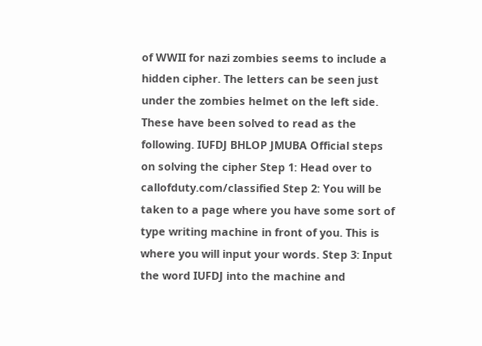of WWII for nazi zombies seems to include a hidden cipher. The letters can be seen just under the zombies helmet on the left side. These have been solved to read as the following. IUFDJ BHLOP JMUBA Official steps on solving the cipher Step 1: Head over to callofduty.com/classified Step 2: You will be taken to a page where you have some sort of type writing machine in front of you. This is where you will input your words. Step 3: Input the word IUFDJ into the machine and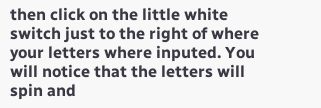then click on the little white switch just to the right of where your letters where inputed. You will notice that the letters will spin and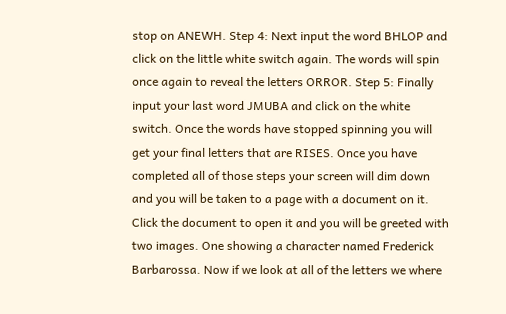stop on ANEWH. Step 4: Next input the word BHLOP and click on the little white switch again. The words will spin once again to reveal the letters ORROR. Step 5: Finally input your last word JMUBA and click on the white switch. Once the words have stopped spinning you will get your final letters that are RISES. Once you have completed all of those steps your screen will dim down and you will be taken to a page with a document on it. Click the document to open it and you will be greeted with two images. One showing a character named Frederick Barbarossa. Now if we look at all of the letters we where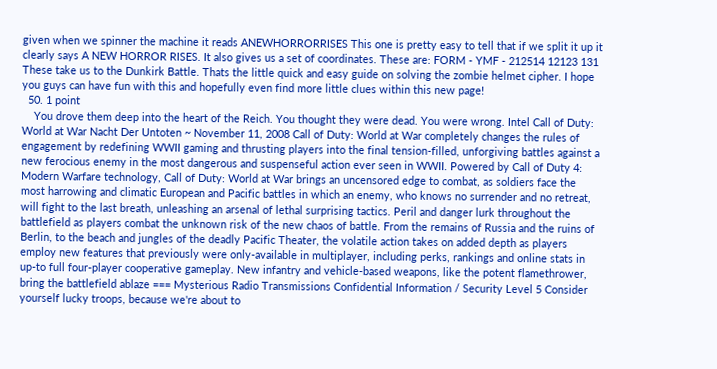given when we spinner the machine it reads ANEWHORRORRISES This one is pretty easy to tell that if we split it up it clearly says A NEW HORROR RISES. It also gives us a set of coordinates. These are: FORM - YMF - 212514 12123 131 These take us to the Dunkirk Battle. Thats the little quick and easy guide on solving the zombie helmet cipher. I hope you guys can have fun with this and hopefully even find more little clues within this new page!
  50. 1 point
    You drove them deep into the heart of the Reich. You thought they were dead. You were wrong. Intel Call of Duty: World at War Nacht Der Untoten ~ November 11, 2008 Call of Duty: World at War completely changes the rules of engagement by redefining WWII gaming and thrusting players into the final tension-filled, unforgiving battles against a new ferocious enemy in the most dangerous and suspenseful action ever seen in WWII. Powered by Call of Duty 4: Modern Warfare technology, Call of Duty: World at War brings an uncensored edge to combat, as soldiers face the most harrowing and climatic European and Pacific battles in which an enemy, who knows no surrender and no retreat, will fight to the last breath, unleashing an arsenal of lethal surprising tactics. Peril and danger lurk throughout the battlefield as players combat the unknown risk of the new chaos of battle. From the remains of Russia and the ruins of Berlin, to the beach and jungles of the deadly Pacific Theater, the volatile action takes on added depth as players employ new features that previously were only-available in multiplayer, including perks, rankings and online stats in up-to full four-player cooperative gameplay. New infantry and vehicle-based weapons, like the potent flamethrower, bring the battlefield ablaze === Mysterious Radio Transmissions Confidential Information / Security Level 5 Consider yourself lucky troops, because we're about to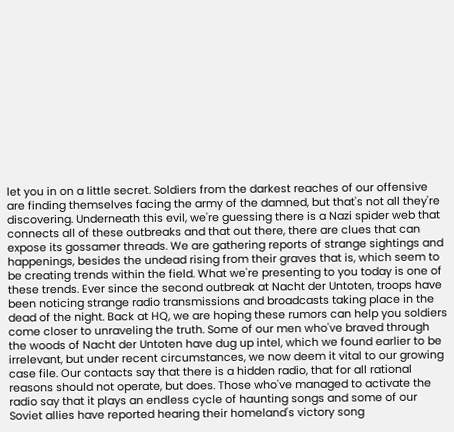let you in on a little secret. Soldiers from the darkest reaches of our offensive are finding themselves facing the army of the damned, but that's not all they're discovering. Underneath this evil, we're guessing there is a Nazi spider web that connects all of these outbreaks and that out there, there are clues that can expose its gossamer threads. We are gathering reports of strange sightings and happenings, besides the undead rising from their graves that is, which seem to be creating trends within the field. What we're presenting to you today is one of these trends. Ever since the second outbreak at Nacht der Untoten, troops have been noticing strange radio transmissions and broadcasts taking place in the dead of the night. Back at HQ, we are hoping these rumors can help you soldiers come closer to unraveling the truth. Some of our men who've braved through the woods of Nacht der Untoten have dug up intel, which we found earlier to be irrelevant, but under recent circumstances, we now deem it vital to our growing case file. Our contacts say that there is a hidden radio, that for all rational reasons should not operate, but does. Those who've managed to activate the radio say that it plays an endless cycle of haunting songs and some of our Soviet allies have reported hearing their homeland's victory song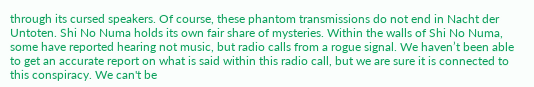through its cursed speakers. Of course, these phantom transmissions do not end in Nacht der Untoten. Shi No Numa holds its own fair share of mysteries. Within the walls of Shi No Numa, some have reported hearing not music, but radio calls from a rogue signal. We haven’t been able to get an accurate report on what is said within this radio call, but we are sure it is connected to this conspiracy. We can't be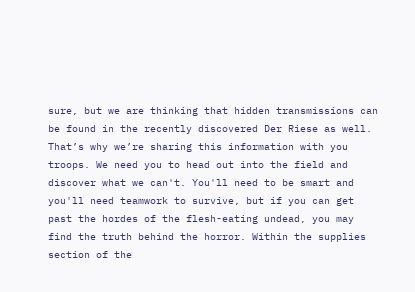sure, but we are thinking that hidden transmissions can be found in the recently discovered Der Riese as well. That’s why we’re sharing this information with you troops. We need you to head out into the field and discover what we can't. You'll need to be smart and you'll need teamwork to survive, but if you can get past the hordes of the flesh-eating undead, you may find the truth behind the horror. Within the supplies section of the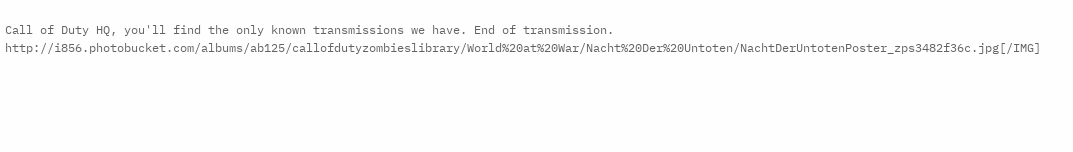Call of Duty HQ, you'll find the only known transmissions we have. End of transmission. http://i856.photobucket.com/albums/ab125/callofdutyzombieslibrary/World%20at%20War/Nacht%20Der%20Untoten/NachtDerUntotenPoster_zps3482f36c.jpg[/IMG]